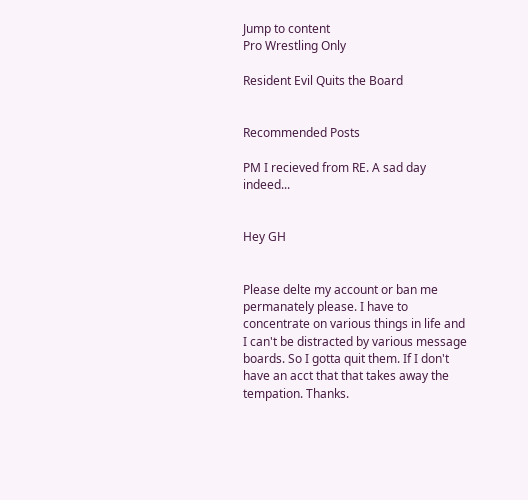Jump to content
Pro Wrestling Only

Resident Evil Quits the Board


Recommended Posts

PM I recieved from RE. A sad day indeed...


Hey GH


Please delte my account or ban me permanately please. I have to concentrate on various things in life and I can't be distracted by various message boards. So I gotta quit them. If I don't have an acct that that takes away the tempation. Thanks.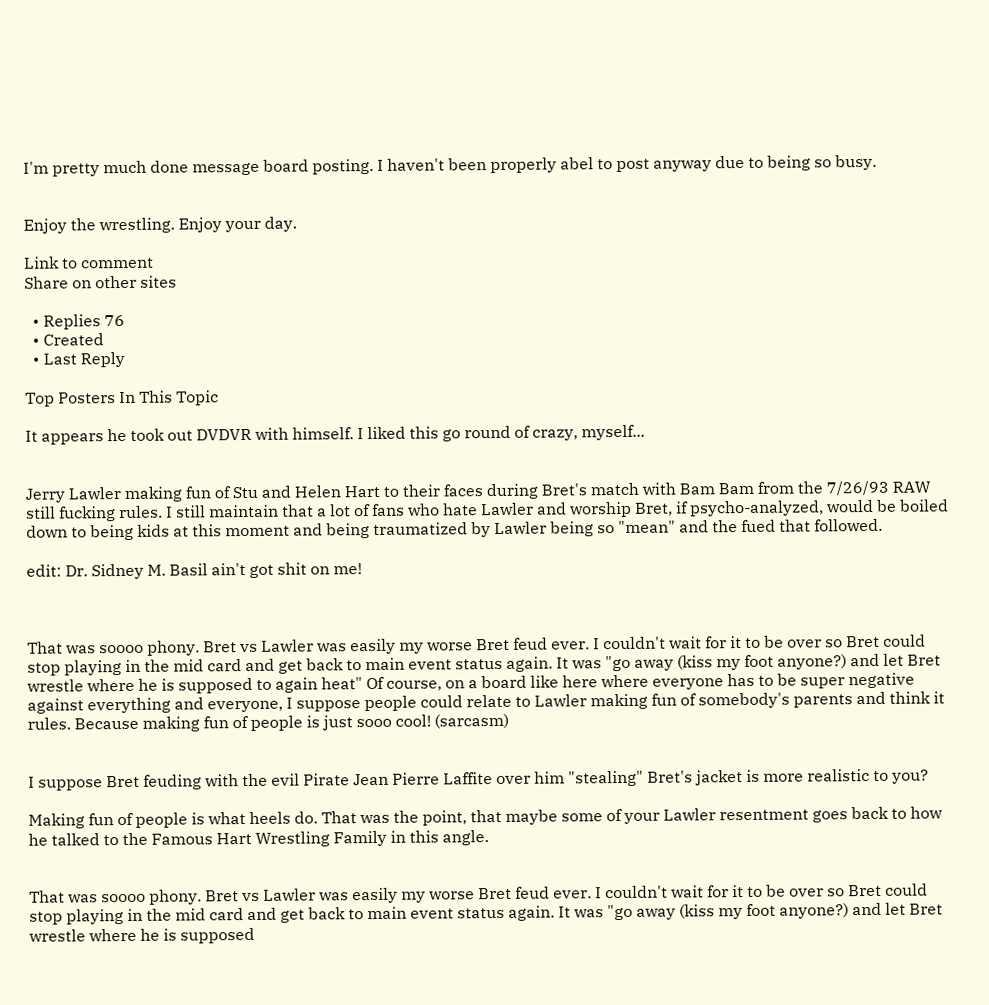I'm pretty much done message board posting. I haven't been properly abel to post anyway due to being so busy.


Enjoy the wrestling. Enjoy your day.

Link to comment
Share on other sites

  • Replies 76
  • Created
  • Last Reply

Top Posters In This Topic

It appears he took out DVDVR with himself. I liked this go round of crazy, myself...


Jerry Lawler making fun of Stu and Helen Hart to their faces during Bret's match with Bam Bam from the 7/26/93 RAW still fucking rules. I still maintain that a lot of fans who hate Lawler and worship Bret, if psycho-analyzed, would be boiled down to being kids at this moment and being traumatized by Lawler being so "mean" and the fued that followed.

edit: Dr. Sidney M. Basil ain't got shit on me!



That was soooo phony. Bret vs Lawler was easily my worse Bret feud ever. I couldn't wait for it to be over so Bret could stop playing in the mid card and get back to main event status again. It was "go away (kiss my foot anyone?) and let Bret wrestle where he is supposed to again heat" Of course, on a board like here where everyone has to be super negative against everything and everyone, I suppose people could relate to Lawler making fun of somebody's parents and think it rules. Because making fun of people is just sooo cool! (sarcasm)


I suppose Bret feuding with the evil Pirate Jean Pierre Laffite over him "stealing" Bret's jacket is more realistic to you?

Making fun of people is what heels do. That was the point, that maybe some of your Lawler resentment goes back to how he talked to the Famous Hart Wrestling Family in this angle.


That was soooo phony. Bret vs Lawler was easily my worse Bret feud ever. I couldn't wait for it to be over so Bret could stop playing in the mid card and get back to main event status again. It was "go away (kiss my foot anyone?) and let Bret wrestle where he is supposed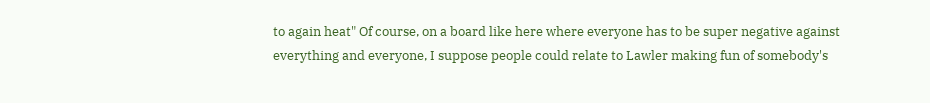to again heat" Of course, on a board like here where everyone has to be super negative against everything and everyone, I suppose people could relate to Lawler making fun of somebody's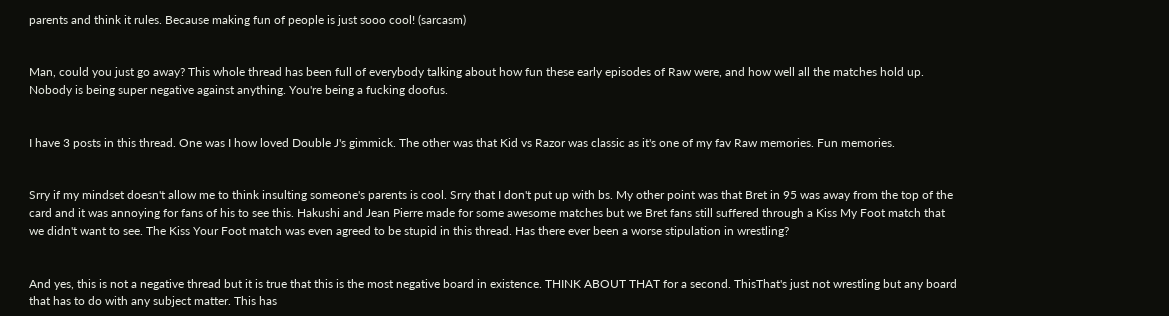parents and think it rules. Because making fun of people is just sooo cool! (sarcasm)


Man, could you just go away? This whole thread has been full of everybody talking about how fun these early episodes of Raw were, and how well all the matches hold up. Nobody is being super negative against anything. You're being a fucking doofus.


I have 3 posts in this thread. One was I how loved Double J's gimmick. The other was that Kid vs Razor was classic as it's one of my fav Raw memories. Fun memories.


Srry if my mindset doesn't allow me to think insulting someone's parents is cool. Srry that I don't put up with bs. My other point was that Bret in 95 was away from the top of the card and it was annoying for fans of his to see this. Hakushi and Jean Pierre made for some awesome matches but we Bret fans still suffered through a Kiss My Foot match that we didn't want to see. The Kiss Your Foot match was even agreed to be stupid in this thread. Has there ever been a worse stipulation in wrestling?


And yes, this is not a negative thread but it is true that this is the most negative board in existence. THINK ABOUT THAT for a second. ThisThat's just not wrestling but any board that has to do with any subject matter. This has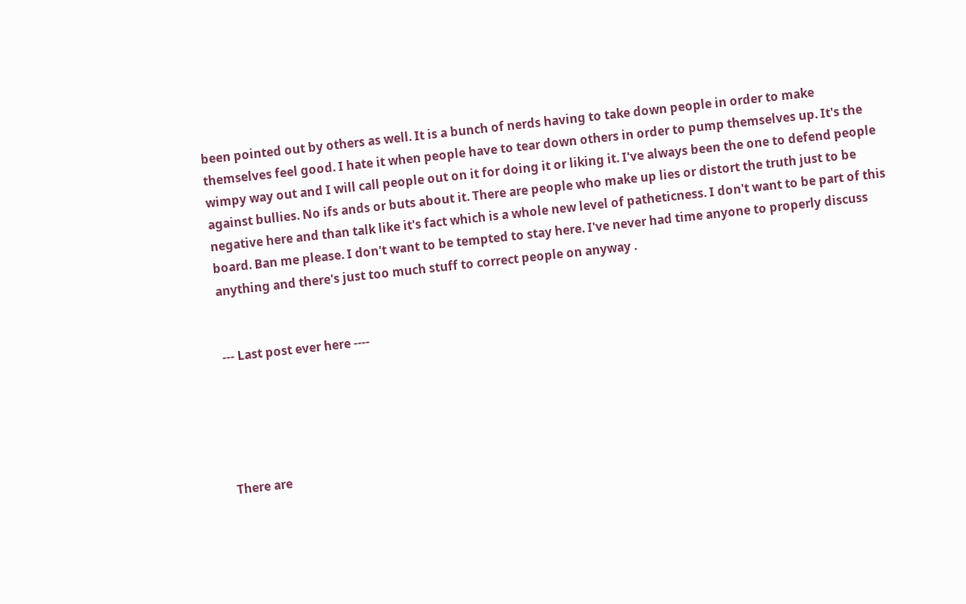been pointed out by others as well. It is a bunch of nerds having to take down people in order to make themselves feel good. I hate it when people have to tear down others in order to pump themselves up. It's the wimpy way out and I will call people out on it for doing it or liking it. I've always been the one to defend people against bullies. No ifs ands or buts about it. There are people who make up lies or distort the truth just to be negative here and than talk like it's fact which is a whole new level of patheticness. I don't want to be part of this board. Ban me please. I don't want to be tempted to stay here. I've never had time anyone to properly discuss anything and there's just too much stuff to correct people on anyway .


--- Last post ever here ----





There are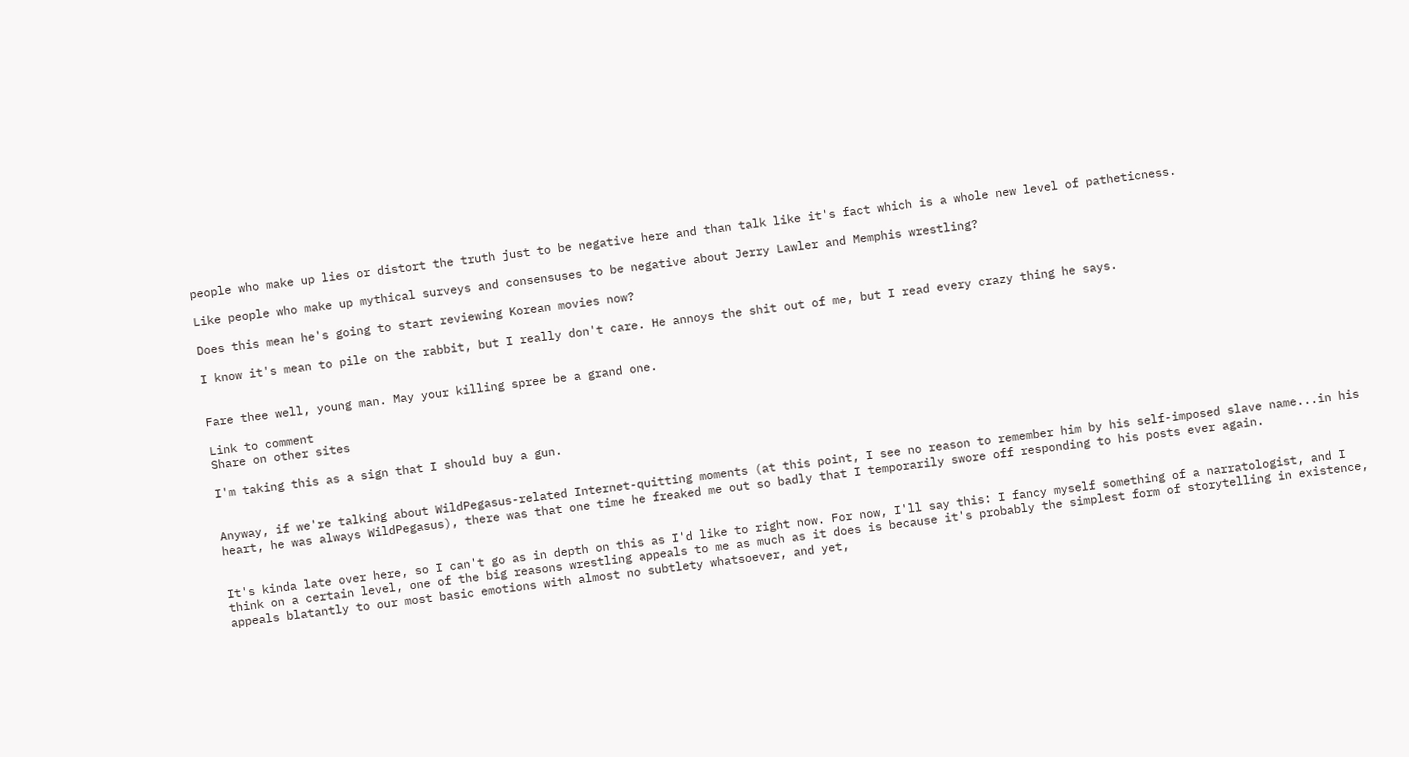people who make up lies or distort the truth just to be negative here and than talk like it's fact which is a whole new level of patheticness.

Like people who make up mythical surveys and consensuses to be negative about Jerry Lawler and Memphis wrestling?

Does this mean he's going to start reviewing Korean movies now?

I know it's mean to pile on the rabbit, but I really don't care. He annoys the shit out of me, but I read every crazy thing he says.


Fare thee well, young man. May your killing spree be a grand one.

Link to comment
Share on other sites

I'm taking this as a sign that I should buy a gun.


Anyway, if we're talking about WildPegasus-related Internet-quitting moments (at this point, I see no reason to remember him by his self-imposed slave name...in his heart, he was always WildPegasus), there was that one time he freaked me out so badly that I temporarily swore off responding to his posts ever again.


It's kinda late over here, so I can't go as in depth on this as I'd like to right now. For now, I'll say this: I fancy myself something of a narratologist, and I think on a certain level, one of the big reasons wrestling appeals to me as much as it does is because it's probably the simplest form of storytelling in existence, appeals blatantly to our most basic emotions with almost no subtlety whatsoever, and yet,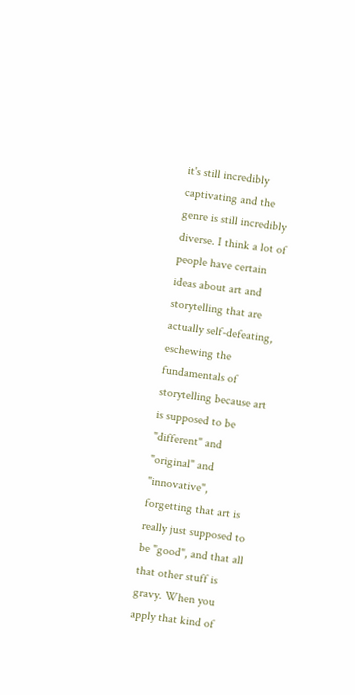it's still incredibly captivating and the genre is still incredibly diverse. I think a lot of people have certain ideas about art and storytelling that are actually self-defeating, eschewing the fundamentals of storytelling because art is supposed to be "different" and "original" and "innovative", forgetting that art is really just supposed to be "good", and that all that other stuff is gravy. When you apply that kind of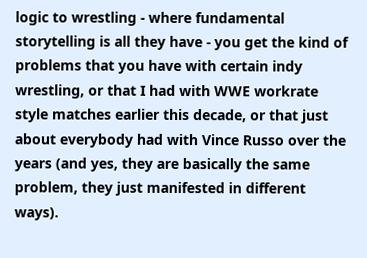logic to wrestling - where fundamental storytelling is all they have - you get the kind of problems that you have with certain indy wrestling, or that I had with WWE workrate style matches earlier this decade, or that just about everybody had with Vince Russo over the years (and yes, they are basically the same problem, they just manifested in different ways).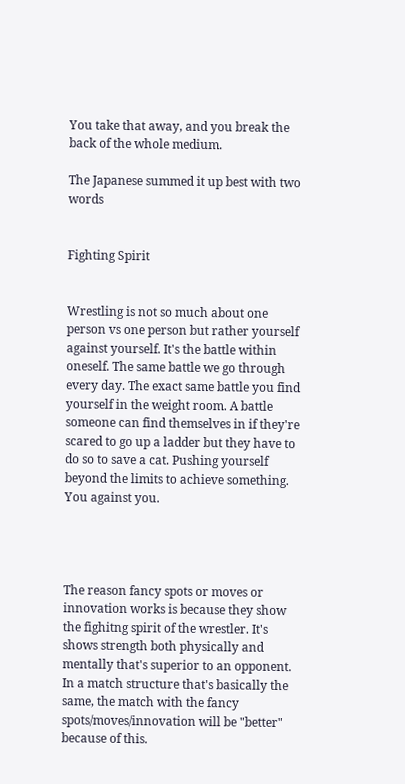You take that away, and you break the back of the whole medium.

The Japanese summed it up best with two words


Fighting Spirit


Wrestling is not so much about one person vs one person but rather yourself against yourself. It's the battle within oneself. The same battle we go through every day. The exact same battle you find yourself in the weight room. A battle someone can find themselves in if they're scared to go up a ladder but they have to do so to save a cat. Pushing yourself beyond the limits to achieve something. You against you.




The reason fancy spots or moves or innovation works is because they show the fighitng spirit of the wrestler. It's shows strength both physically and mentally that's superior to an opponent. In a match structure that's basically the same, the match with the fancy spots/moves/innovation will be "better" because of this.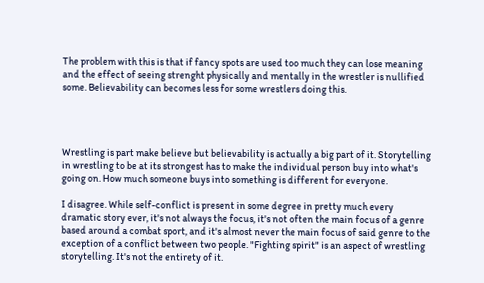The problem with this is that if fancy spots are used too much they can lose meaning and the effect of seeing strenght physically and mentally in the wrestler is nullified some. Believability can becomes less for some wrestlers doing this.




Wrestling is part make believe but believability is actually a big part of it. Storytelling in wrestling to be at its strongest has to make the individual person buy into what's going on. How much someone buys into something is different for everyone.

I disagree. While self-conflict is present in some degree in pretty much every dramatic story ever, it's not always the focus, it's not often the main focus of a genre based around a combat sport, and it's almost never the main focus of said genre to the exception of a conflict between two people. "Fighting spirit" is an aspect of wrestling storytelling. It's not the entirety of it.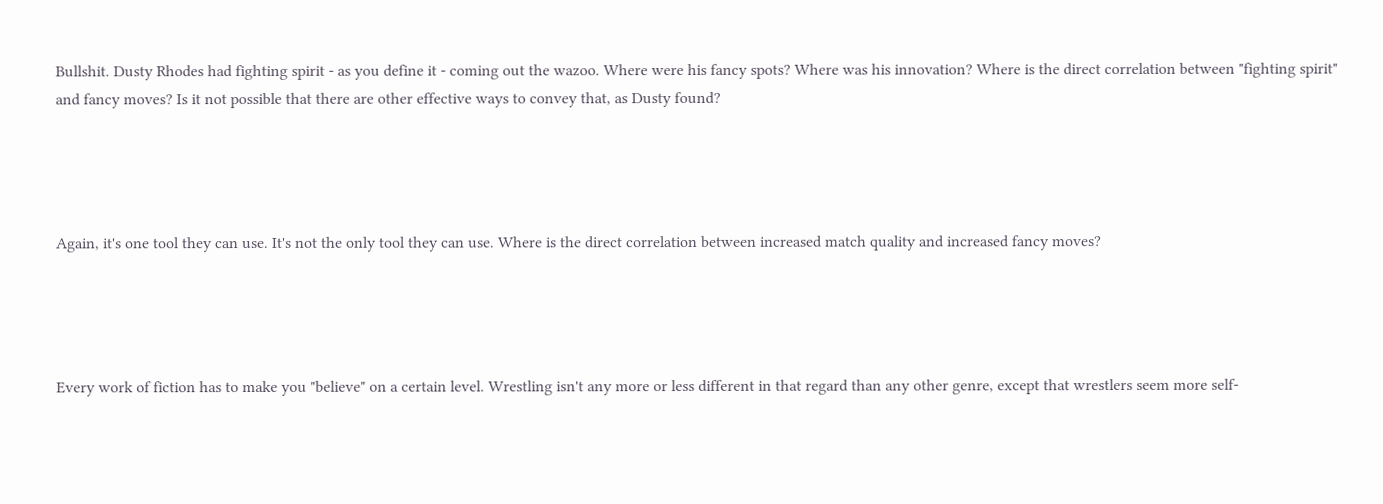Bullshit. Dusty Rhodes had fighting spirit - as you define it - coming out the wazoo. Where were his fancy spots? Where was his innovation? Where is the direct correlation between "fighting spirit" and fancy moves? Is it not possible that there are other effective ways to convey that, as Dusty found?




Again, it's one tool they can use. It's not the only tool they can use. Where is the direct correlation between increased match quality and increased fancy moves?




Every work of fiction has to make you "believe" on a certain level. Wrestling isn't any more or less different in that regard than any other genre, except that wrestlers seem more self-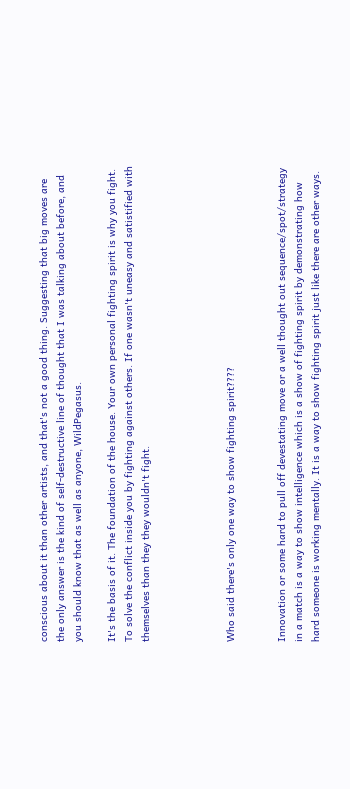conscious about it than other artists, and that's not a good thing. Suggesting that big moves are the only answer is the kind of self-destructive line of thought that I was talking about before, and you should know that as well as anyone, WildPegasus.

It's the basis of it. The foundation of the house. Your own personal fighting spirit is why you fight. To solve the conflict inside you by fighting against others. If one wasn't uneasy and satistified with themselves than they they wouldn't fight.




Who said there's only one way to show fighting spirit????


Innovation or some hard to pull off devestating move or a well thought out sequence/spot/strategy in a match is a way to show intelligence which is a show of fighting spirit by demonstrating how hard someone is working mentally. It is a way to show fighting spirit just like there are other ways.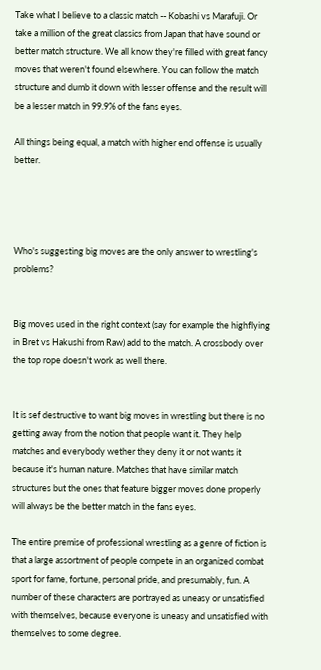Take what I believe to a classic match -- Kobashi vs Marafuji. Or take a million of the great classics from Japan that have sound or better match structure. We all know they're filled with great fancy moves that weren't found elsewhere. You can follow the match structure and dumb it down with lesser offense and the result will be a lesser match in 99.9% of the fans eyes.

All things being equal, a match with higher end offense is usually better.




Who's suggesting big moves are the only answer to wrestling's problems?


Big moves used in the right context (say for example the highflying in Bret vs Hakushi from Raw) add to the match. A crossbody over the top rope doesn't work as well there.


It is sef destructive to want big moves in wrestling but there is no getting away from the notion that people want it. They help matches and everybody wether they deny it or not wants it because it's human nature. Matches that have similar match structures but the ones that feature bigger moves done properly will always be the better match in the fans eyes.

The entire premise of professional wrestling as a genre of fiction is that a large assortment of people compete in an organized combat sport for fame, fortune, personal pride, and presumably, fun. A number of these characters are portrayed as uneasy or unsatisfied with themselves, because everyone is uneasy and unsatisfied with themselves to some degree.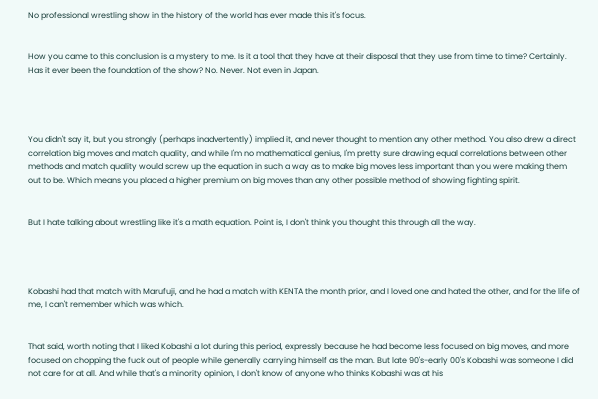No professional wrestling show in the history of the world has ever made this it's focus.


How you came to this conclusion is a mystery to me. Is it a tool that they have at their disposal that they use from time to time? Certainly. Has it ever been the foundation of the show? No. Never. Not even in Japan.




You didn't say it, but you strongly (perhaps inadvertently) implied it, and never thought to mention any other method. You also drew a direct correlation big moves and match quality, and while I'm no mathematical genius, I'm pretty sure drawing equal correlations between other methods and match quality would screw up the equation in such a way as to make big moves less important than you were making them out to be. Which means you placed a higher premium on big moves than any other possible method of showing fighting spirit.


But I hate talking about wrestling like it's a math equation. Point is, I don't think you thought this through all the way.




Kobashi had that match with Marufuji, and he had a match with KENTA the month prior, and I loved one and hated the other, and for the life of me, I can't remember which was which.


That said, worth noting that I liked Kobashi a lot during this period, expressly because he had become less focused on big moves, and more focused on chopping the fuck out of people while generally carrying himself as the man. But late 90's-early 00's Kobashi was someone I did not care for at all. And while that's a minority opinion, I don't know of anyone who thinks Kobashi was at his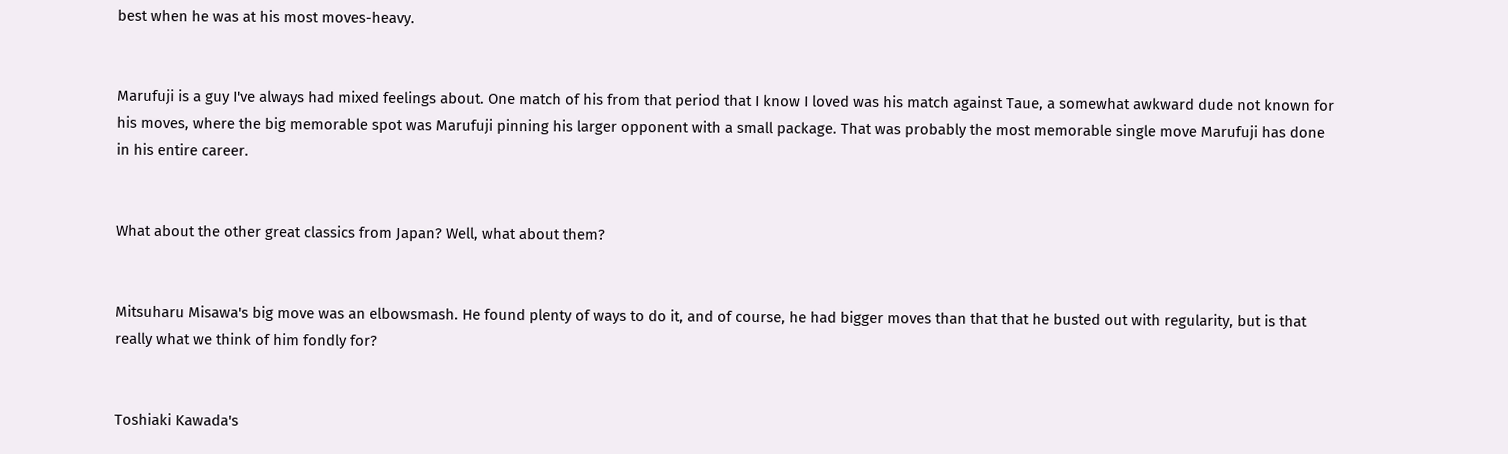best when he was at his most moves-heavy.


Marufuji is a guy I've always had mixed feelings about. One match of his from that period that I know I loved was his match against Taue, a somewhat awkward dude not known for his moves, where the big memorable spot was Marufuji pinning his larger opponent with a small package. That was probably the most memorable single move Marufuji has done in his entire career.


What about the other great classics from Japan? Well, what about them?


Mitsuharu Misawa's big move was an elbowsmash. He found plenty of ways to do it, and of course, he had bigger moves than that that he busted out with regularity, but is that really what we think of him fondly for?


Toshiaki Kawada's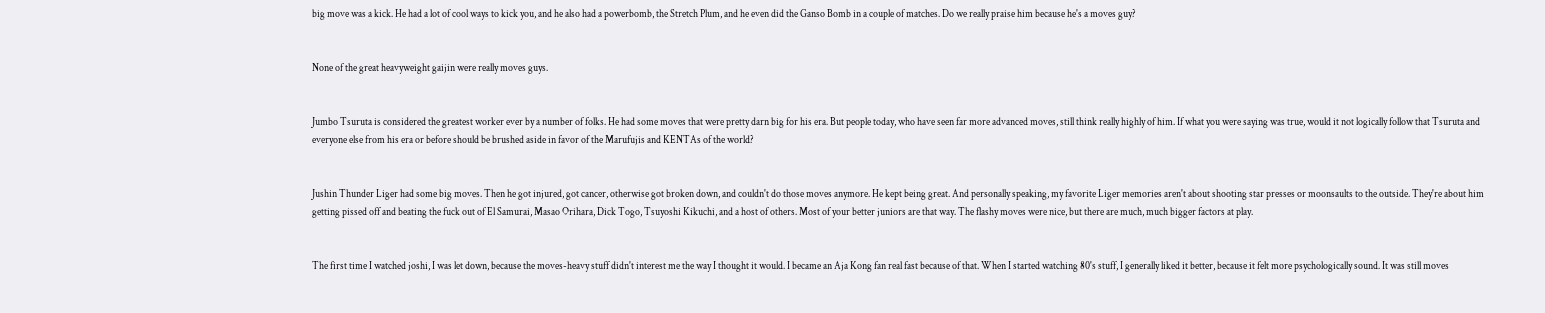big move was a kick. He had a lot of cool ways to kick you, and he also had a powerbomb, the Stretch Plum, and he even did the Ganso Bomb in a couple of matches. Do we really praise him because he's a moves guy?


None of the great heavyweight gaijin were really moves guys.


Jumbo Tsuruta is considered the greatest worker ever by a number of folks. He had some moves that were pretty darn big for his era. But people today, who have seen far more advanced moves, still think really highly of him. If what you were saying was true, would it not logically follow that Tsuruta and everyone else from his era or before should be brushed aside in favor of the Marufujis and KENTAs of the world?


Jushin Thunder Liger had some big moves. Then he got injured, got cancer, otherwise got broken down, and couldn't do those moves anymore. He kept being great. And personally speaking, my favorite Liger memories aren't about shooting star presses or moonsaults to the outside. They're about him getting pissed off and beating the fuck out of El Samurai, Masao Orihara, Dick Togo, Tsuyoshi Kikuchi, and a host of others. Most of your better juniors are that way. The flashy moves were nice, but there are much, much bigger factors at play.


The first time I watched joshi, I was let down, because the moves-heavy stuff didn't interest me the way I thought it would. I became an Aja Kong fan real fast because of that. When I started watching 80's stuff, I generally liked it better, because it felt more psychologically sound. It was still moves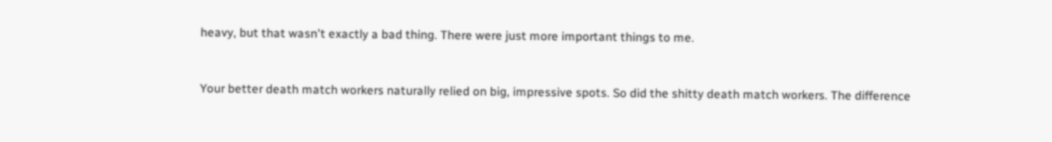heavy, but that wasn't exactly a bad thing. There were just more important things to me.


Your better death match workers naturally relied on big, impressive spots. So did the shitty death match workers. The difference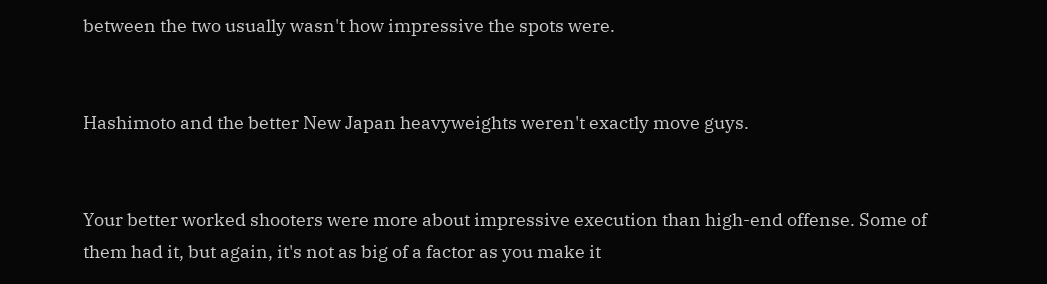between the two usually wasn't how impressive the spots were.


Hashimoto and the better New Japan heavyweights weren't exactly move guys.


Your better worked shooters were more about impressive execution than high-end offense. Some of them had it, but again, it's not as big of a factor as you make it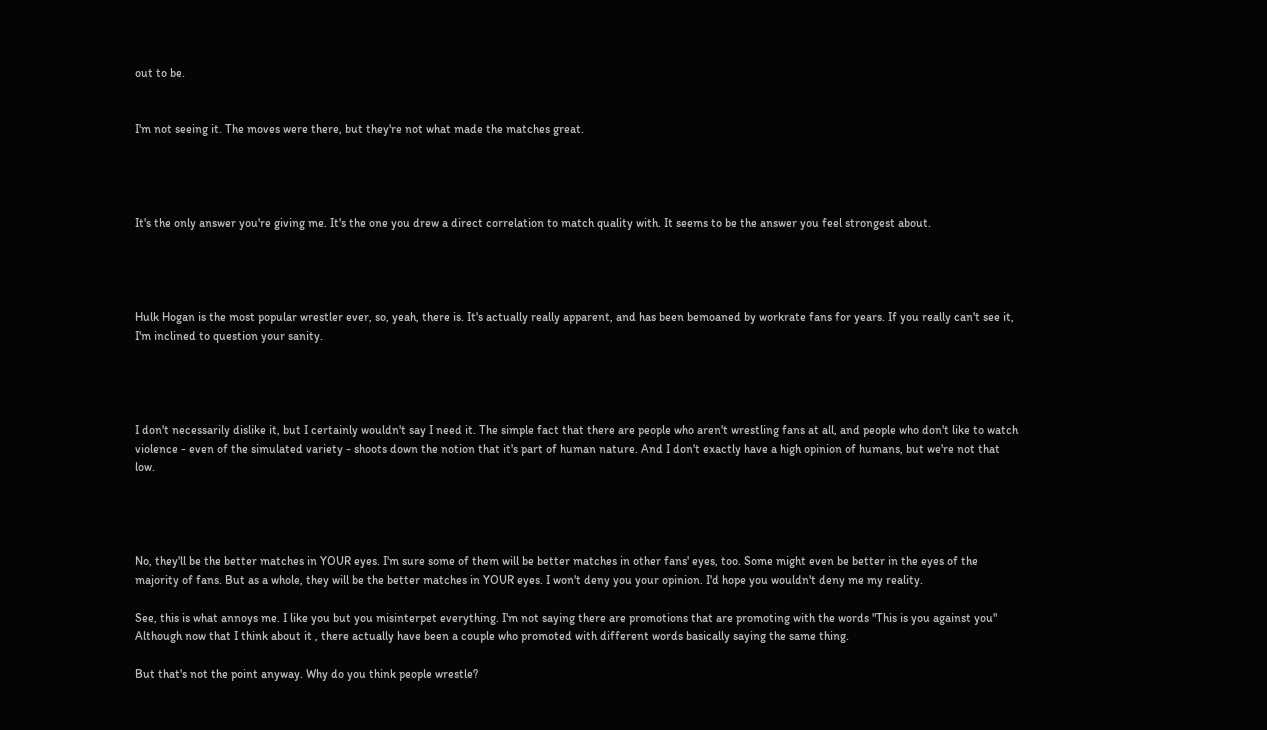out to be.


I'm not seeing it. The moves were there, but they're not what made the matches great.




It's the only answer you're giving me. It's the one you drew a direct correlation to match quality with. It seems to be the answer you feel strongest about.




Hulk Hogan is the most popular wrestler ever, so, yeah, there is. It's actually really apparent, and has been bemoaned by workrate fans for years. If you really can't see it, I'm inclined to question your sanity.




I don't necessarily dislike it, but I certainly wouldn't say I need it. The simple fact that there are people who aren't wrestling fans at all, and people who don't like to watch violence - even of the simulated variety - shoots down the notion that it's part of human nature. And I don't exactly have a high opinion of humans, but we're not that low.




No, they'll be the better matches in YOUR eyes. I'm sure some of them will be better matches in other fans' eyes, too. Some might even be better in the eyes of the majority of fans. But as a whole, they will be the better matches in YOUR eyes. I won't deny you your opinion. I'd hope you wouldn't deny me my reality.

See, this is what annoys me. I like you but you misinterpet everything. I'm not saying there are promotions that are promoting with the words "This is you against you" Although now that I think about it , there actually have been a couple who promoted with different words basically saying the same thing.

But that's not the point anyway. Why do you think people wrestle?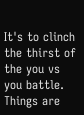It's to clinch the thirst of the you vs you battle. Things are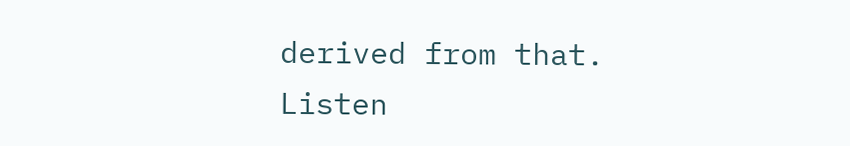derived from that. Listen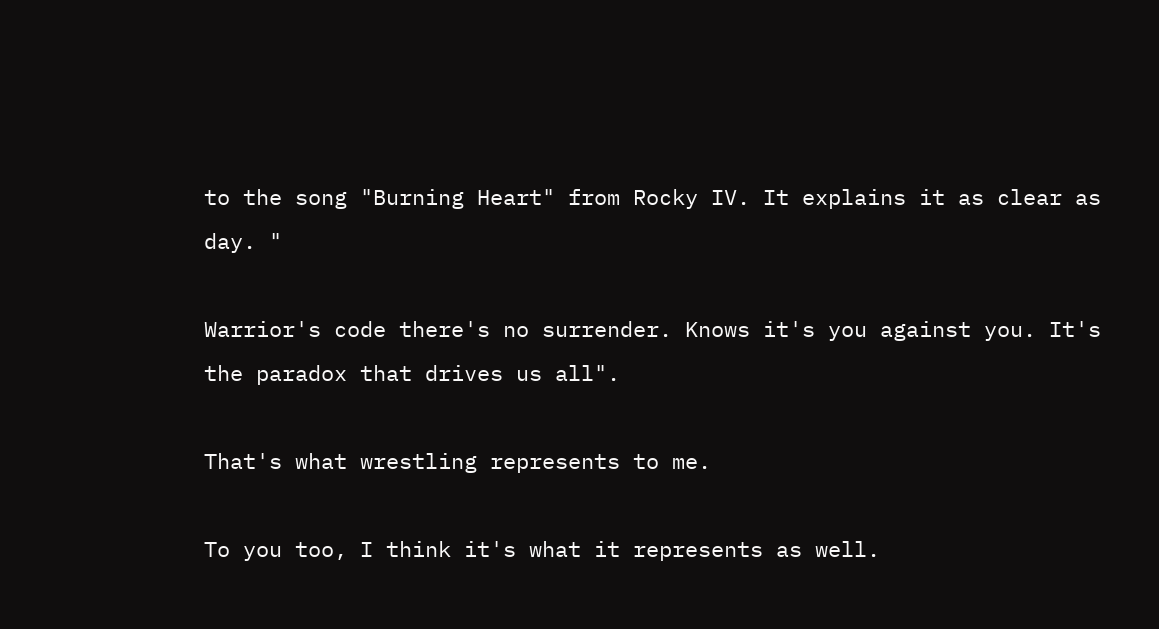to the song "Burning Heart" from Rocky IV. It explains it as clear as day. "

Warrior's code there's no surrender. Knows it's you against you. It's the paradox that drives us all".

That's what wrestling represents to me.

To you too, I think it's what it represents as well.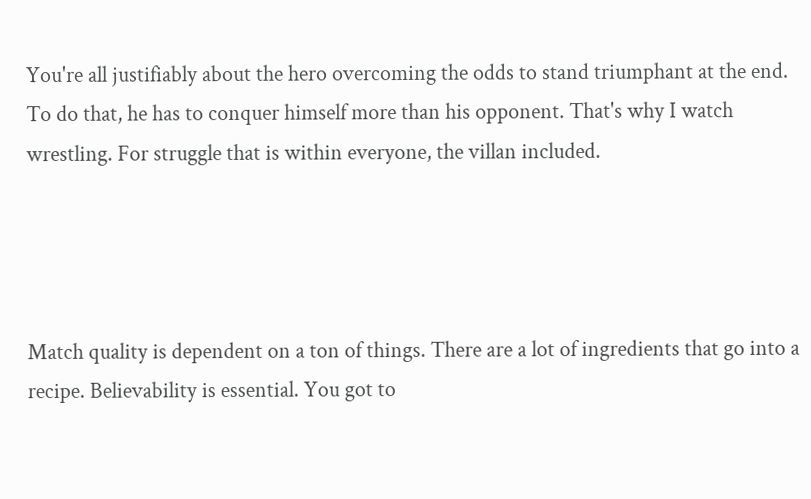You're all justifiably about the hero overcoming the odds to stand triumphant at the end. To do that, he has to conquer himself more than his opponent. That's why I watch wrestling. For struggle that is within everyone, the villan included.




Match quality is dependent on a ton of things. There are a lot of ingredients that go into a recipe. Believability is essential. You got to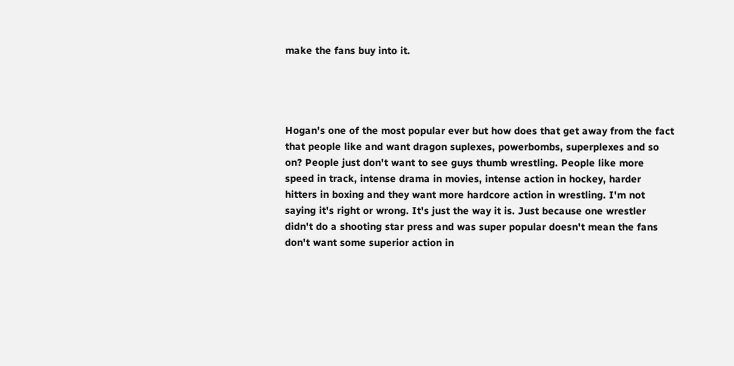make the fans buy into it.




Hogan's one of the most popular ever but how does that get away from the fact that people like and want dragon suplexes, powerbombs, superplexes and so on? People just don't want to see guys thumb wrestling. People like more speed in track, intense drama in movies, intense action in hockey, harder hitters in boxing and they want more hardcore action in wrestling. I'm not saying it's right or wrong. It's just the way it is. Just because one wrestler didn't do a shooting star press and was super popular doesn't mean the fans don't want some superior action in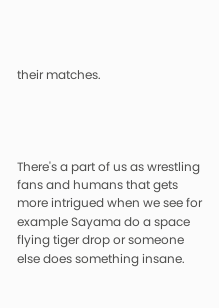their matches.




There's a part of us as wrestling fans and humans that gets more intrigued when we see for example Sayama do a space flying tiger drop or someone else does something insane.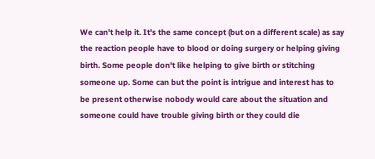We can't help it. It's the same concept (but on a different scale) as say the reaction people have to blood or doing surgery or helping giving birth. Some people don't like helping to give birth or stitching someone up. Some can but the point is intrigue and interest has to be present otherwise nobody would care about the situation and someone could have trouble giving birth or they could die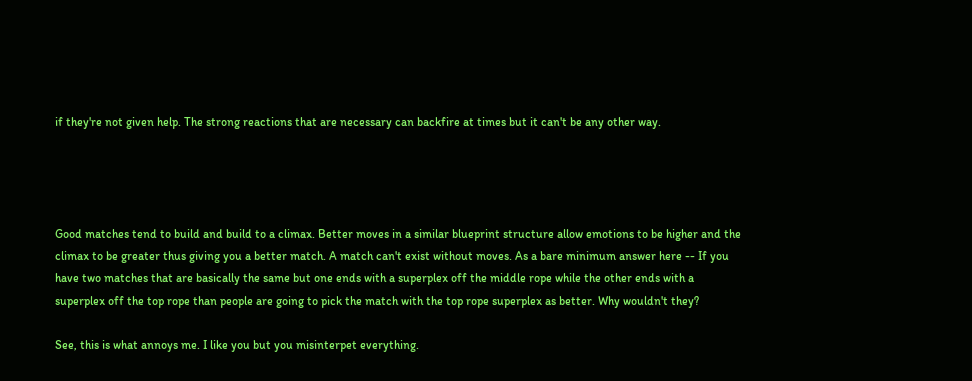if they're not given help. The strong reactions that are necessary can backfire at times but it can't be any other way.




Good matches tend to build and build to a climax. Better moves in a similar blueprint structure allow emotions to be higher and the climax to be greater thus giving you a better match. A match can't exist without moves. As a bare minimum answer here -- If you have two matches that are basically the same but one ends with a superplex off the middle rope while the other ends with a superplex off the top rope than people are going to pick the match with the top rope superplex as better. Why wouldn't they?

See, this is what annoys me. I like you but you misinterpet everything.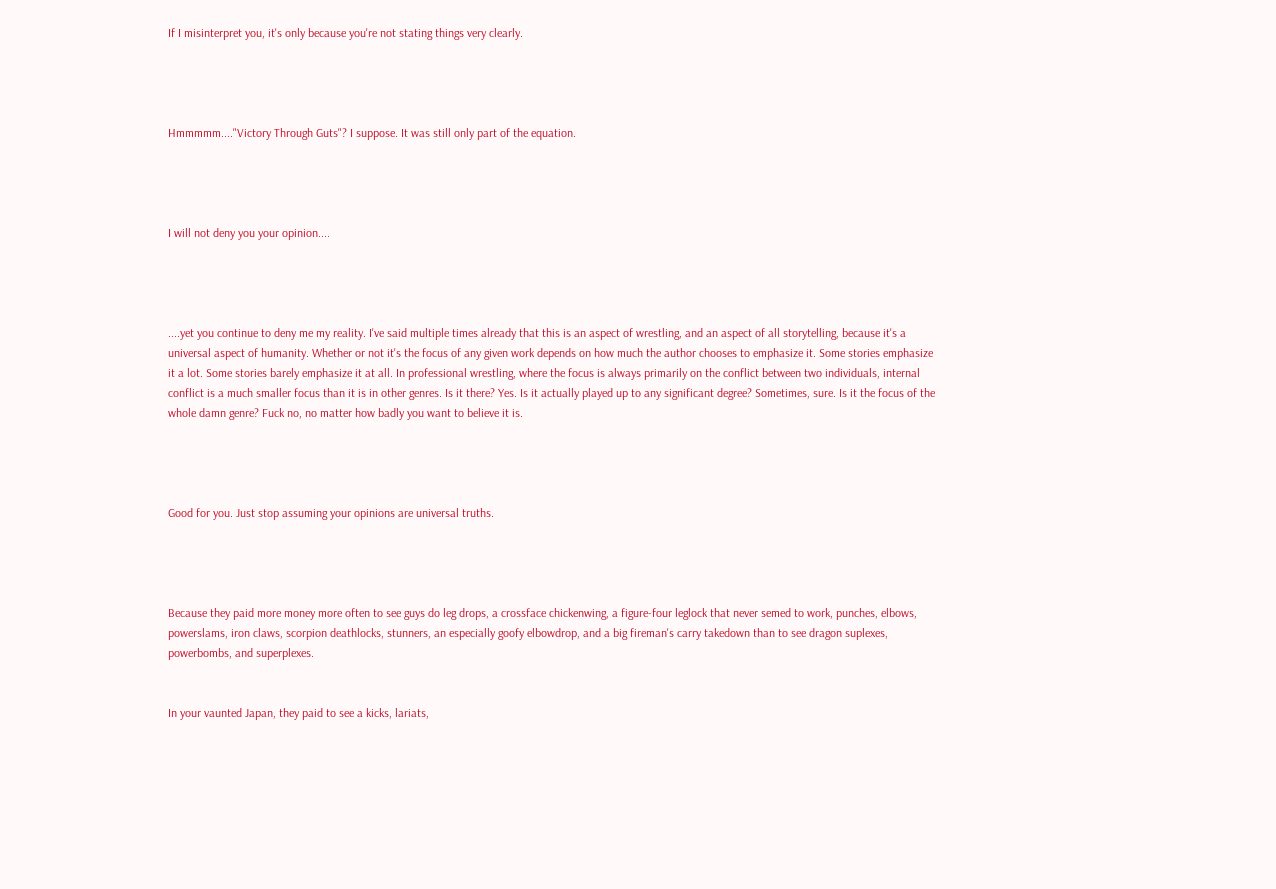If I misinterpret you, it's only because you're not stating things very clearly.




Hmmmmm...."Victory Through Guts"? I suppose. It was still only part of the equation.




I will not deny you your opinion....




....yet you continue to deny me my reality. I've said multiple times already that this is an aspect of wrestling, and an aspect of all storytelling, because it's a universal aspect of humanity. Whether or not it's the focus of any given work depends on how much the author chooses to emphasize it. Some stories emphasize it a lot. Some stories barely emphasize it at all. In professional wrestling, where the focus is always primarily on the conflict between two individuals, internal conflict is a much smaller focus than it is in other genres. Is it there? Yes. Is it actually played up to any significant degree? Sometimes, sure. Is it the focus of the whole damn genre? Fuck no, no matter how badly you want to believe it is.




Good for you. Just stop assuming your opinions are universal truths.




Because they paid more money more often to see guys do leg drops, a crossface chickenwing, a figure-four leglock that never semed to work, punches, elbows, powerslams, iron claws, scorpion deathlocks, stunners, an especially goofy elbowdrop, and a big fireman's carry takedown than to see dragon suplexes, powerbombs, and superplexes.


In your vaunted Japan, they paid to see a kicks, lariats,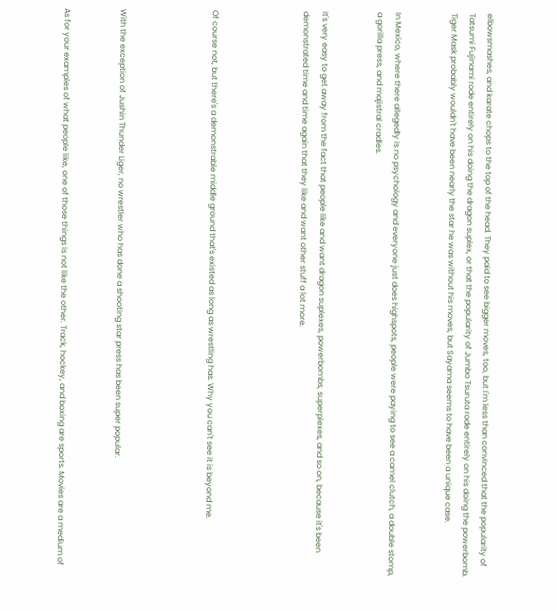elbowsmashes, and karate chops to the top of the head. They paid to see bigger moves, too, but I'm less than convinced that the popularity of Tatsumi Fujinami rode entirely on his doing the dragon suplex, or that the popularity of Jumbo Tsuruta rode entirely on his doing the powerbomb. Tiger Mask probably wouldn't have been nearly the star he was without his moves, but Sayama seems to have been a unique case.


In Mexico, where there allegedly is no psychology and everyone just does highspots, people were paying to see a camel clutch, a double stomp, a gorilla press, and majistral cradles.


It's very easy to get away from the fact that people like and want dragon suplexes, powerbombs, superplexes, and so on, because it's been demonstrated time and time again that they like and want other stuff a lot more.




Of course not, but there's a demonstrable middle ground that's existed as long as wrestling has. Why you can't see it is beyond me.




With the exception of Jushin Thunder Liger, no wrestler who has done a shooting star press has been super popular.


As for your examples of what people like, one of those things is not like the other. Track, hockey, and boxing are sports. Movies are a medium of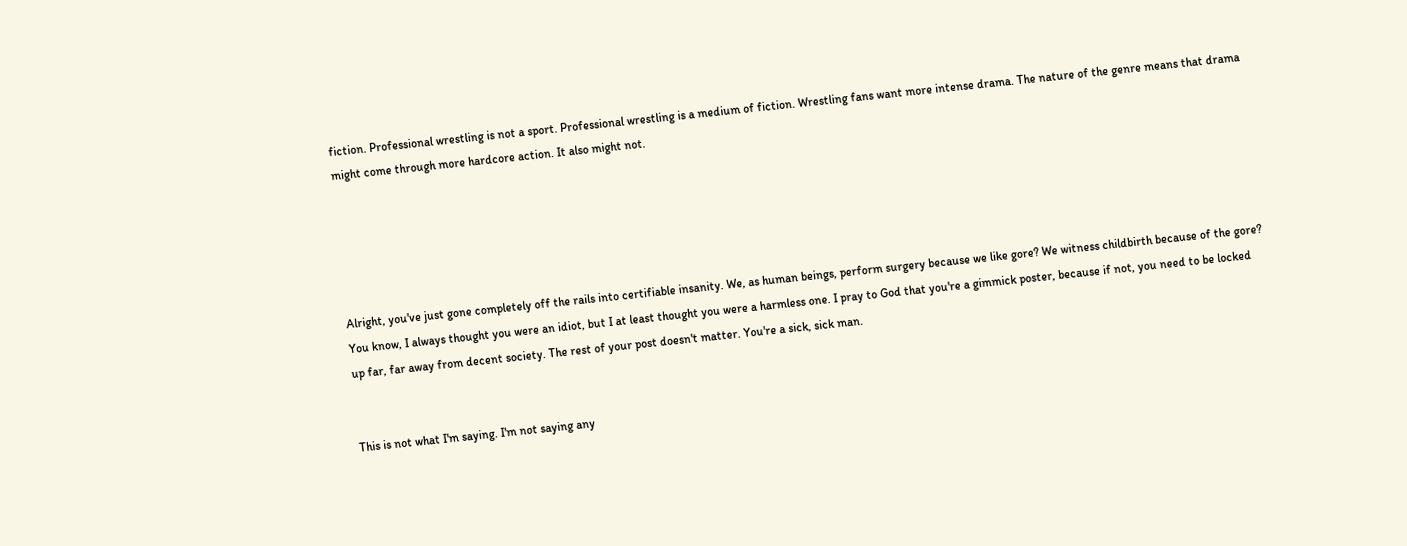fiction. Professional wrestling is not a sport. Professional wrestling is a medium of fiction. Wrestling fans want more intense drama. The nature of the genre means that drama might come through more hardcore action. It also might not.





Alright, you've just gone completely off the rails into certifiable insanity. We, as human beings, perform surgery because we like gore? We witness childbirth because of the gore? You know, I always thought you were an idiot, but I at least thought you were a harmless one. I pray to God that you're a gimmick poster, because if not, you need to be locked up far, far away from decent society. The rest of your post doesn't matter. You're a sick, sick man.


This is not what I'm saying. I'm not saying any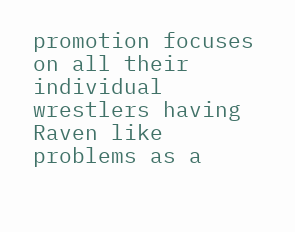promotion focuses on all their individual wrestlers having Raven like problems as a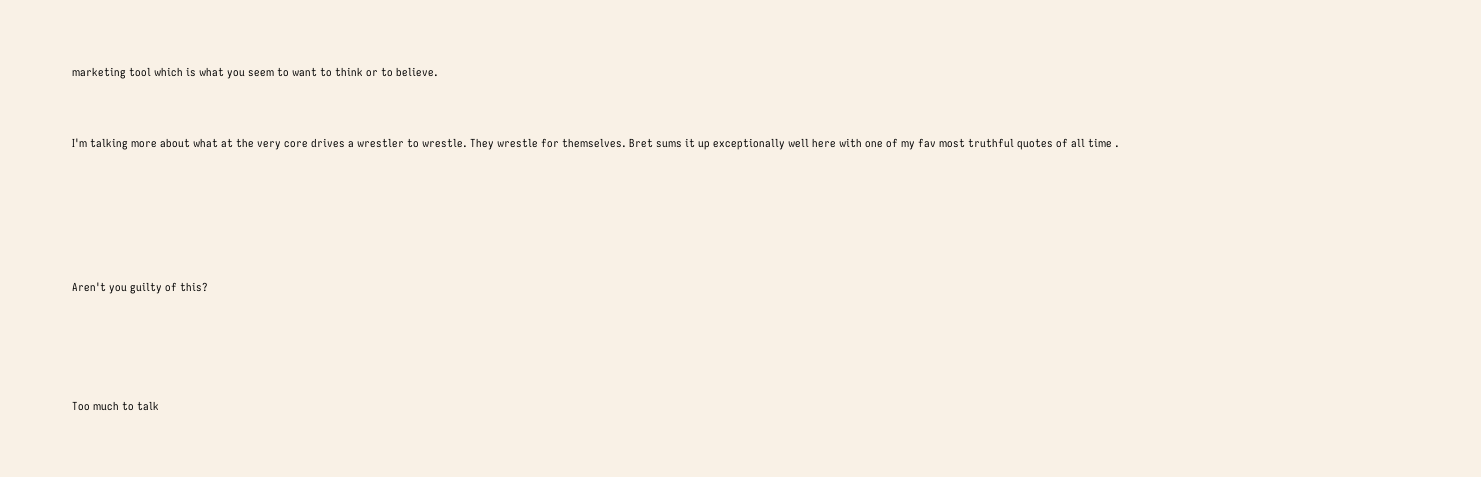marketing tool which is what you seem to want to think or to believe.


I'm talking more about what at the very core drives a wrestler to wrestle. They wrestle for themselves. Bret sums it up exceptionally well here with one of my fav most truthful quotes of all time .





Aren't you guilty of this?




Too much to talk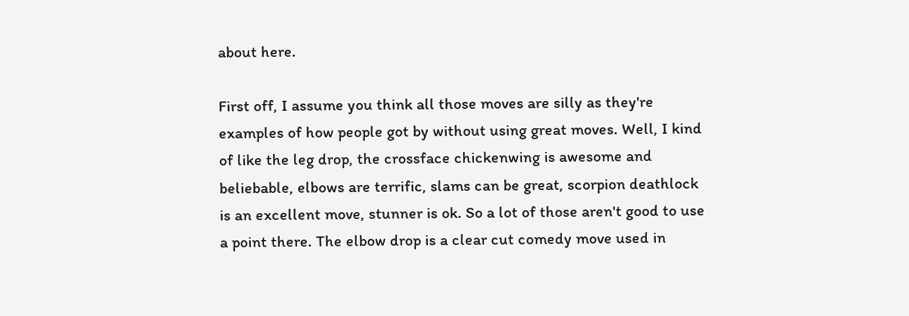about here.

First off, I assume you think all those moves are silly as they're examples of how people got by without using great moves. Well, I kind of like the leg drop, the crossface chickenwing is awesome and beliebable, elbows are terrific, slams can be great, scorpion deathlock is an excellent move, stunner is ok. So a lot of those aren't good to use a point there. The elbow drop is a clear cut comedy move used in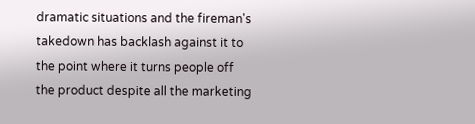dramatic situations and the fireman's takedown has backlash against it to the point where it turns people off the product despite all the marketing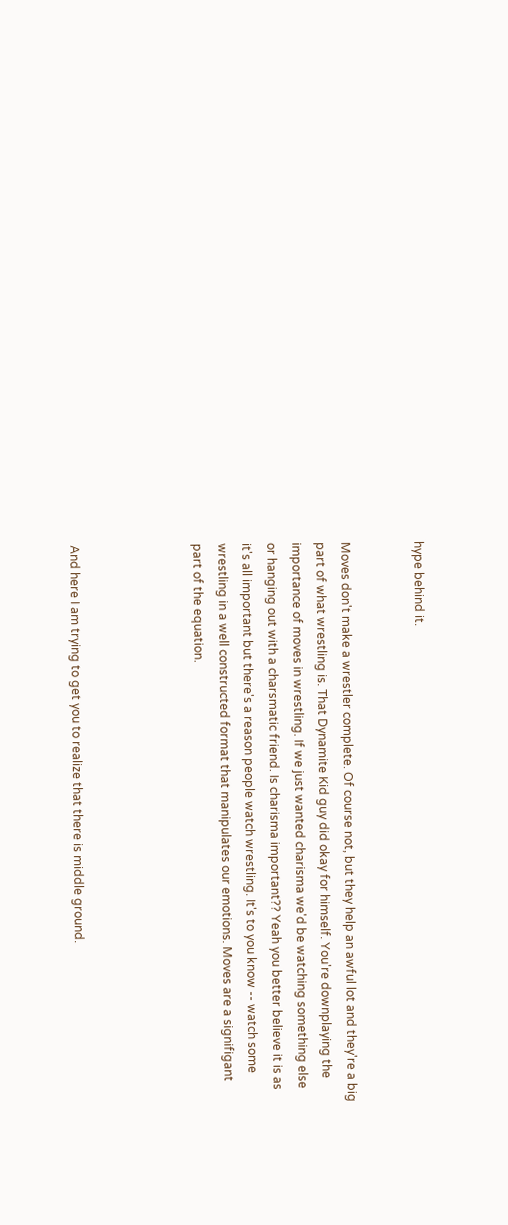hype behind it.


Moves don't make a wrestler complete. Of course not, but they help an awful lot and they're a big part of what wrestling is. That Dynamite Kid guy did okay for himself. You're downplaying the importance of moves in wrestling. If we just wanted charisma we'd be watching something else or hanging out with a charsmatic friend. Is charisma important?? Yeah you better believe it is as it's all important but there's a reason people watch wrestling. It's to you know -- watch some wrestling in a well constructed format that manipulates our emotions. Moves are a signifigant part of the equation.




And here I am trying to get you to realize that there is middle ground.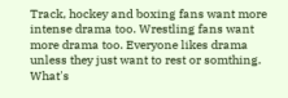Track, hockey and boxing fans want more intense drama too. Wrestling fans want more drama too. Everyone likes drama unless they just want to rest or somthing. What's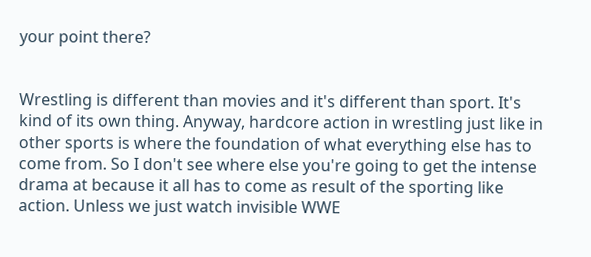your point there?


Wrestling is different than movies and it's different than sport. It's kind of its own thing. Anyway, hardcore action in wrestling just like in other sports is where the foundation of what everything else has to come from. So I don't see where else you're going to get the intense drama at because it all has to come as result of the sporting like action. Unless we just watch invisible WWE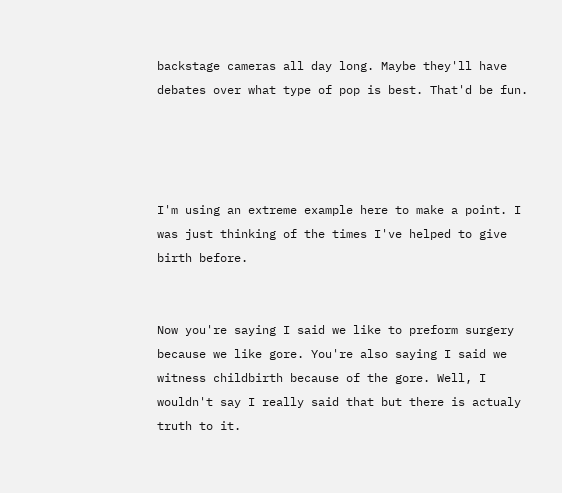backstage cameras all day long. Maybe they'll have debates over what type of pop is best. That'd be fun.




I'm using an extreme example here to make a point. I was just thinking of the times I've helped to give birth before.


Now you're saying I said we like to preform surgery because we like gore. You're also saying I said we witness childbirth because of the gore. Well, I wouldn't say I really said that but there is actualy truth to it.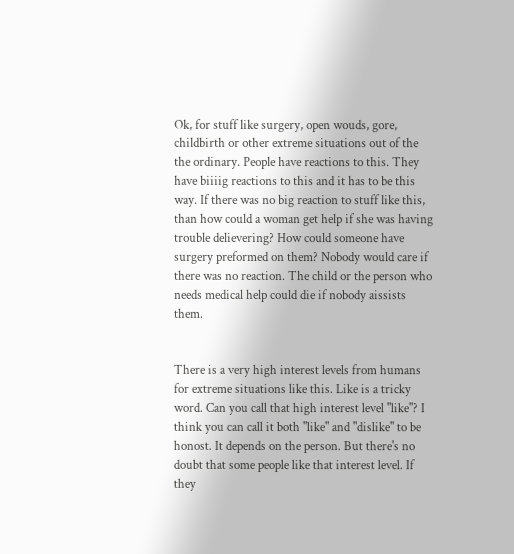Ok, for stuff like surgery, open wouds, gore, childbirth or other extreme situations out of the the ordinary. People have reactions to this. They have biiiig reactions to this and it has to be this way. If there was no big reaction to stuff like this, than how could a woman get help if she was having trouble delievering? How could someone have surgery preformed on them? Nobody would care if there was no reaction. The child or the person who needs medical help could die if nobody aissists them.


There is a very high interest levels from humans for extreme situations like this. Like is a tricky word. Can you call that high interest level "like"? I think you can call it both "like" and "dislike" to be honost. It depends on the person. But there's no doubt that some people like that interest level. If they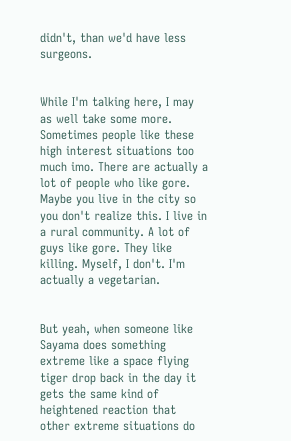didn't, than we'd have less surgeons.


While I'm talking here, I may as well take some more. Sometimes people like these high interest situations too much imo. There are actually a lot of people who like gore. Maybe you live in the city so you don't realize this. I live in a rural community. A lot of guys like gore. They like killing. Myself, I don't. I'm actually a vegetarian.


But yeah, when someone like Sayama does something extreme like a space flying tiger drop back in the day it gets the same kind of heightened reaction that other extreme situations do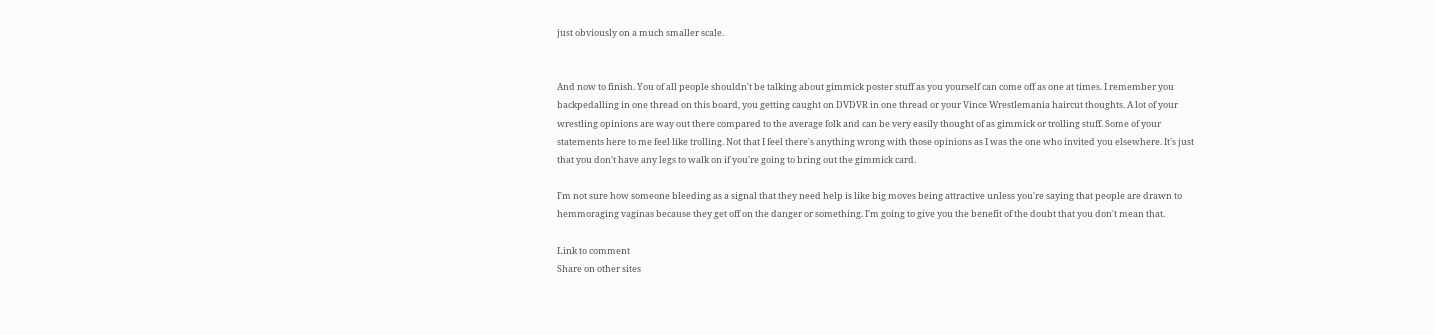just obviously on a much smaller scale.


And now to finish. You of all people shouldn't be talking about gimmick poster stuff as you yourself can come off as one at times. I remember you backpedalling in one thread on this board, you getting caught on DVDVR in one thread or your Vince Wrestlemania haircut thoughts. A lot of your wrestling opinions are way out there compared to the average folk and can be very easily thought of as gimmick or trolling stuff. Some of your statements here to me feel like trolling. Not that I feel there's anything wrong with those opinions as I was the one who invited you elsewhere. It's just that you don't have any legs to walk on if you're going to bring out the gimmick card.

I'm not sure how someone bleeding as a signal that they need help is like big moves being attractive unless you're saying that people are drawn to hemmoraging vaginas because they get off on the danger or something. I'm going to give you the benefit of the doubt that you don't mean that.

Link to comment
Share on other sites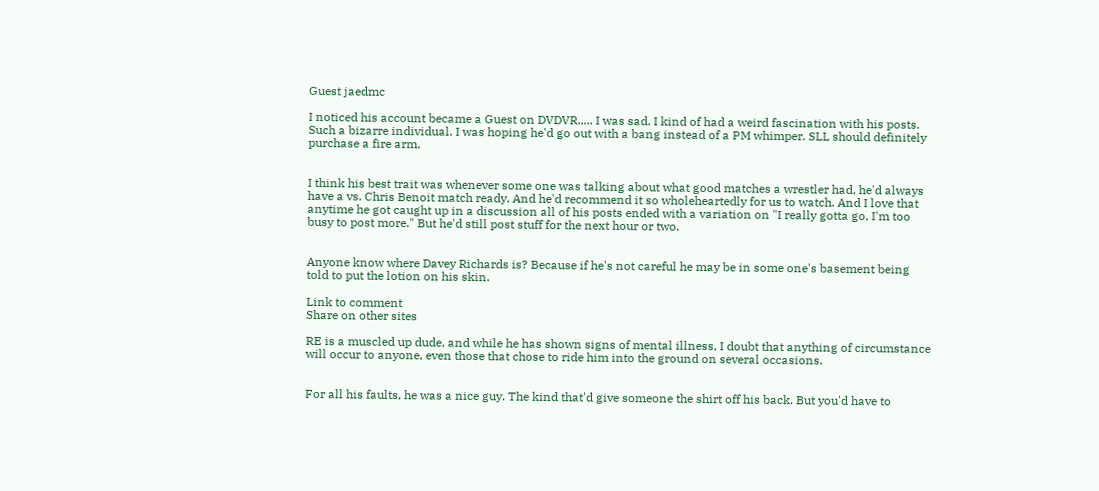Guest jaedmc

I noticed his account became a Guest on DVDVR..... I was sad. I kind of had a weird fascination with his posts. Such a bizarre individual. I was hoping he'd go out with a bang instead of a PM whimper. SLL should definitely purchase a fire arm.


I think his best trait was whenever some one was talking about what good matches a wrestler had, he'd always have a vs. Chris Benoit match ready. And he'd recommend it so wholeheartedly for us to watch. And I love that anytime he got caught up in a discussion all of his posts ended with a variation on "I really gotta go, I'm too busy to post more." But he'd still post stuff for the next hour or two.


Anyone know where Davey Richards is? Because if he's not careful he may be in some one's basement being told to put the lotion on his skin.

Link to comment
Share on other sites

RE is a muscled up dude, and while he has shown signs of mental illness, I doubt that anything of circumstance will occur to anyone, even those that chose to ride him into the ground on several occasions.


For all his faults, he was a nice guy. The kind that'd give someone the shirt off his back. But you'd have to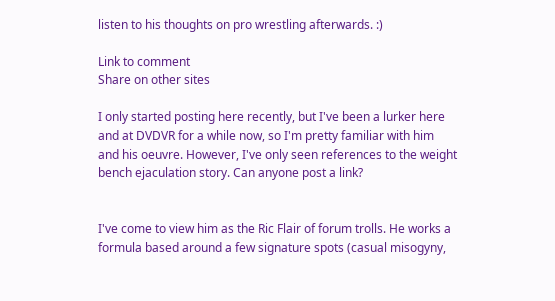listen to his thoughts on pro wrestling afterwards. :)

Link to comment
Share on other sites

I only started posting here recently, but I've been a lurker here and at DVDVR for a while now, so I'm pretty familiar with him and his oeuvre. However, I've only seen references to the weight bench ejaculation story. Can anyone post a link?


I've come to view him as the Ric Flair of forum trolls. He works a formula based around a few signature spots (casual misogyny,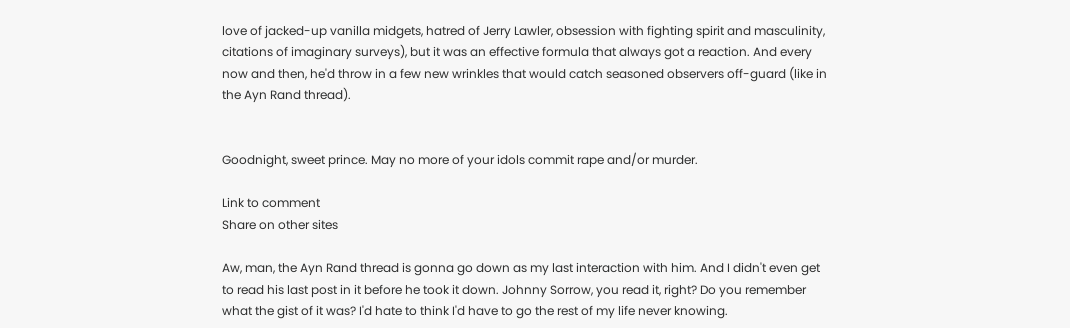love of jacked-up vanilla midgets, hatred of Jerry Lawler, obsession with fighting spirit and masculinity, citations of imaginary surveys), but it was an effective formula that always got a reaction. And every now and then, he'd throw in a few new wrinkles that would catch seasoned observers off-guard (like in the Ayn Rand thread).


Goodnight, sweet prince. May no more of your idols commit rape and/or murder.

Link to comment
Share on other sites

Aw, man, the Ayn Rand thread is gonna go down as my last interaction with him. And I didn't even get to read his last post in it before he took it down. Johnny Sorrow, you read it, right? Do you remember what the gist of it was? I'd hate to think I'd have to go the rest of my life never knowing.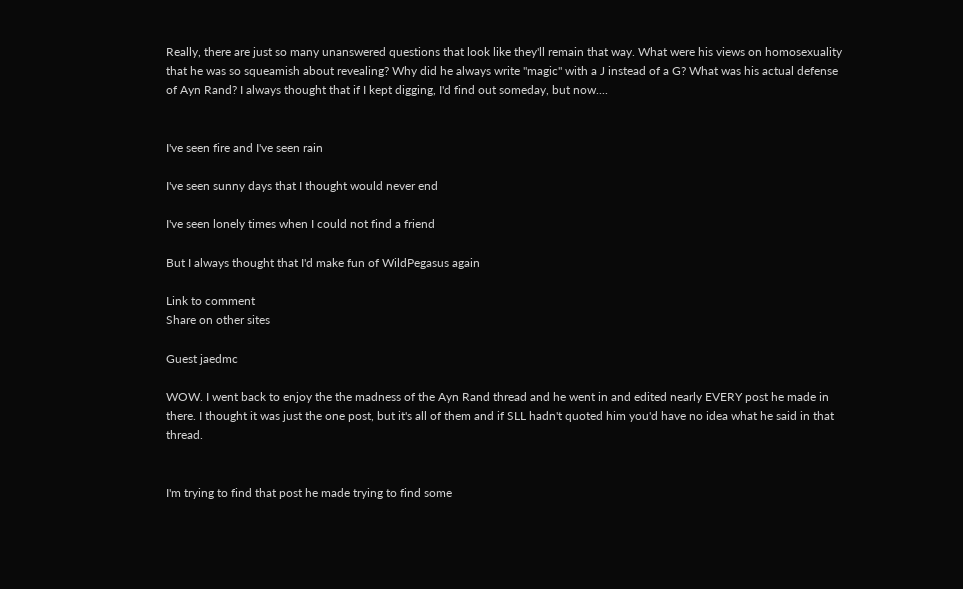Really, there are just so many unanswered questions that look like they'll remain that way. What were his views on homosexuality that he was so squeamish about revealing? Why did he always write "magic" with a J instead of a G? What was his actual defense of Ayn Rand? I always thought that if I kept digging, I'd find out someday, but now....


I've seen fire and I've seen rain

I've seen sunny days that I thought would never end

I've seen lonely times when I could not find a friend

But I always thought that I'd make fun of WildPegasus again

Link to comment
Share on other sites

Guest jaedmc

WOW. I went back to enjoy the the madness of the Ayn Rand thread and he went in and edited nearly EVERY post he made in there. I thought it was just the one post, but it's all of them and if SLL hadn't quoted him you'd have no idea what he said in that thread.


I'm trying to find that post he made trying to find some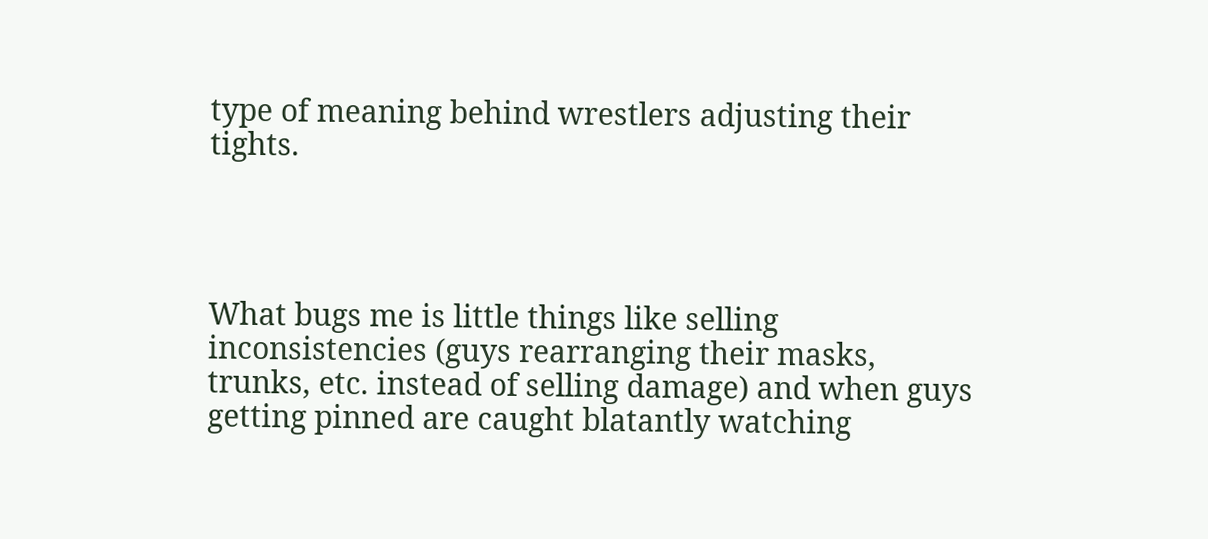type of meaning behind wrestlers adjusting their tights.




What bugs me is little things like selling inconsistencies (guys rearranging their masks, trunks, etc. instead of selling damage) and when guys getting pinned are caught blatantly watching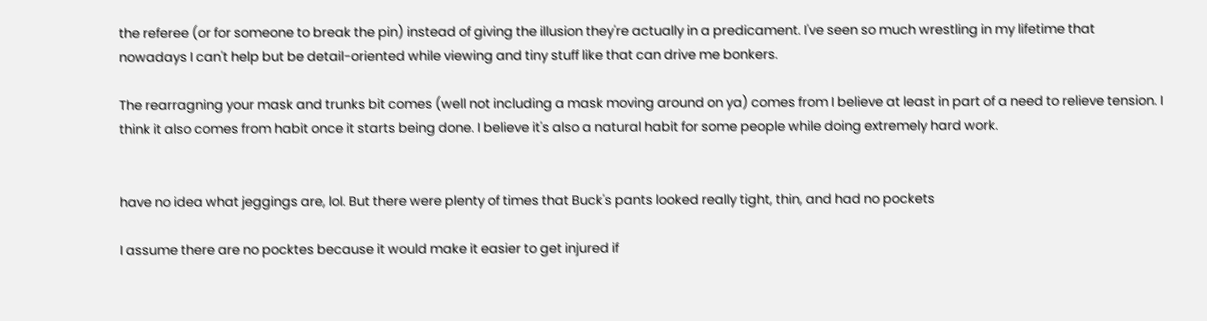the referee (or for someone to break the pin) instead of giving the illusion they're actually in a predicament. I've seen so much wrestling in my lifetime that nowadays I can't help but be detail-oriented while viewing and tiny stuff like that can drive me bonkers.

The rearragning your mask and trunks bit comes (well not including a mask moving around on ya) comes from I believe at least in part of a need to relieve tension. I think it also comes from habit once it starts being done. I believe it's also a natural habit for some people while doing extremely hard work.


have no idea what jeggings are, lol. But there were plenty of times that Buck's pants looked really tight, thin, and had no pockets

I assume there are no pocktes because it would make it easier to get injured if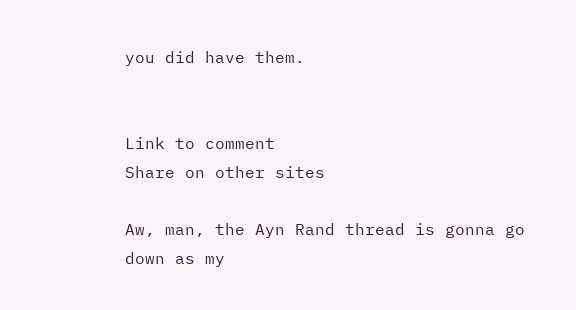you did have them.


Link to comment
Share on other sites

Aw, man, the Ayn Rand thread is gonna go down as my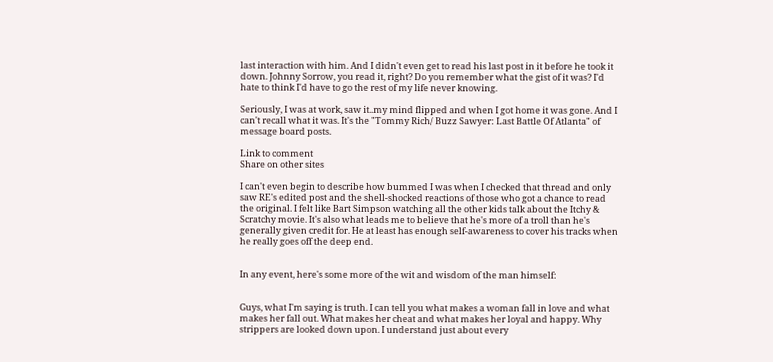last interaction with him. And I didn't even get to read his last post in it before he took it down. Johnny Sorrow, you read it, right? Do you remember what the gist of it was? I'd hate to think I'd have to go the rest of my life never knowing.

Seriously, I was at work, saw it..my mind flipped and when I got home it was gone. And I can't recall what it was. It's the "Tommy Rich/ Buzz Sawyer: Last Battle Of Atlanta" of message board posts.

Link to comment
Share on other sites

I can't even begin to describe how bummed I was when I checked that thread and only saw RE's edited post and the shell-shocked reactions of those who got a chance to read the original. I felt like Bart Simpson watching all the other kids talk about the Itchy & Scratchy movie. It's also what leads me to believe that he's more of a troll than he's generally given credit for. He at least has enough self-awareness to cover his tracks when he really goes off the deep end.


In any event, here's some more of the wit and wisdom of the man himself:


Guys, what I'm saying is truth. I can tell you what makes a woman fall in love and what makes her fall out. What makes her cheat and what makes her loyal and happy. Why strippers are looked down upon. I understand just about every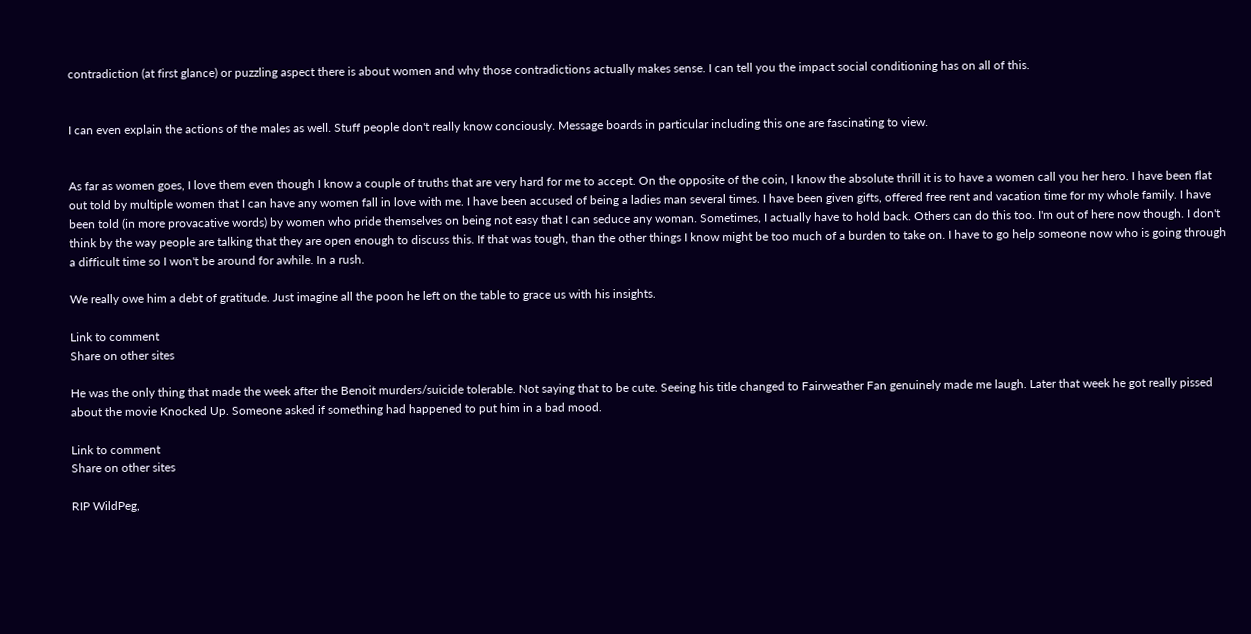contradiction (at first glance) or puzzling aspect there is about women and why those contradictions actually makes sense. I can tell you the impact social conditioning has on all of this.


I can even explain the actions of the males as well. Stuff people don't really know conciously. Message boards in particular including this one are fascinating to view.


As far as women goes, I love them even though I know a couple of truths that are very hard for me to accept. On the opposite of the coin, I know the absolute thrill it is to have a women call you her hero. I have been flat out told by multiple women that I can have any women fall in love with me. I have been accused of being a ladies man several times. I have been given gifts, offered free rent and vacation time for my whole family. I have been told (in more provacative words) by women who pride themselves on being not easy that I can seduce any woman. Sometimes, I actually have to hold back. Others can do this too. I'm out of here now though. I don't think by the way people are talking that they are open enough to discuss this. If that was tough, than the other things I know might be too much of a burden to take on. I have to go help someone now who is going through a difficult time so I won't be around for awhile. In a rush.

We really owe him a debt of gratitude. Just imagine all the poon he left on the table to grace us with his insights.

Link to comment
Share on other sites

He was the only thing that made the week after the Benoit murders/suicide tolerable. Not saying that to be cute. Seeing his title changed to Fairweather Fan genuinely made me laugh. Later that week he got really pissed about the movie Knocked Up. Someone asked if something had happened to put him in a bad mood.

Link to comment
Share on other sites

RIP WildPeg,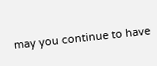may you continue to have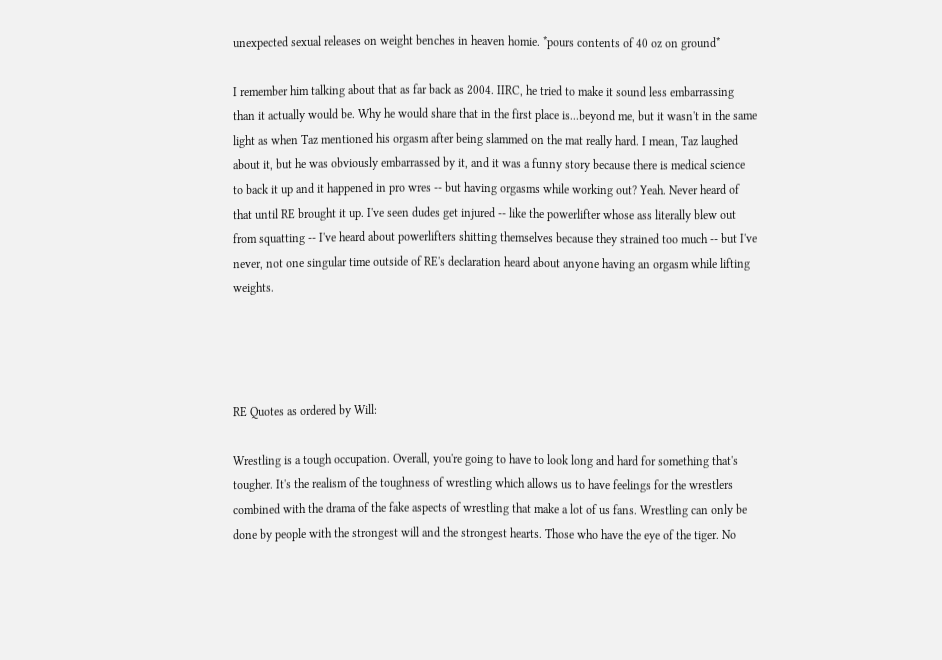unexpected sexual releases on weight benches in heaven homie. *pours contents of 40 oz on ground*

I remember him talking about that as far back as 2004. IIRC, he tried to make it sound less embarrassing than it actually would be. Why he would share that in the first place is...beyond me, but it wasn't in the same light as when Taz mentioned his orgasm after being slammed on the mat really hard. I mean, Taz laughed about it, but he was obviously embarrassed by it, and it was a funny story because there is medical science to back it up and it happened in pro wres -- but having orgasms while working out? Yeah. Never heard of that until RE brought it up. I've seen dudes get injured -- like the powerlifter whose ass literally blew out from squatting -- I've heard about powerlifters shitting themselves because they strained too much -- but I've never, not one singular time outside of RE's declaration heard about anyone having an orgasm while lifting weights.




RE Quotes as ordered by Will:

Wrestling is a tough occupation. Overall, you're going to have to look long and hard for something that's tougher. It's the realism of the toughness of wrestling which allows us to have feelings for the wrestlers combined with the drama of the fake aspects of wrestling that make a lot of us fans. Wrestling can only be done by people with the strongest will and the strongest hearts. Those who have the eye of the tiger. No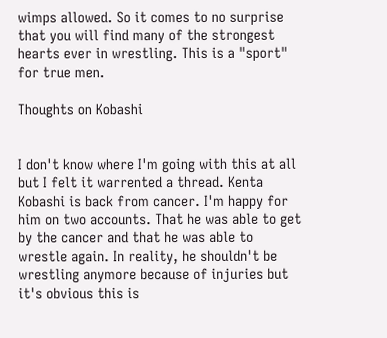wimps allowed. So it comes to no surprise that you will find many of the strongest hearts ever in wrestling. This is a "sport" for true men.

Thoughts on Kobashi


I don't know where I'm going with this at all but I felt it warrented a thread. Kenta Kobashi is back from cancer. I'm happy for him on two accounts. That he was able to get by the cancer and that he was able to wrestle again. In reality, he shouldn't be wrestling anymore because of injuries but it's obvious this is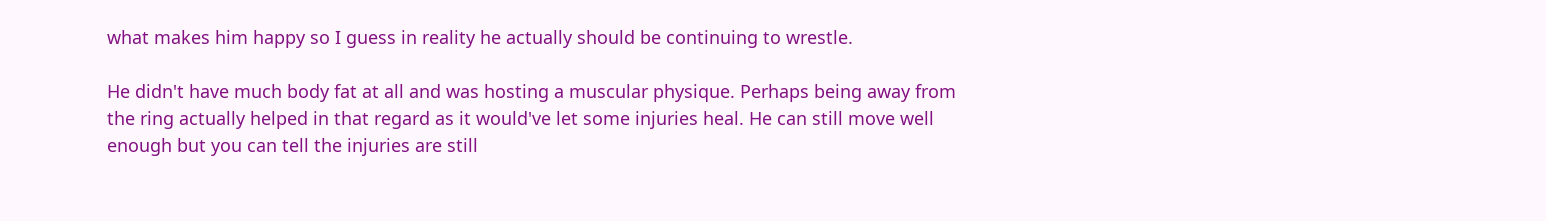what makes him happy so I guess in reality he actually should be continuing to wrestle.

He didn't have much body fat at all and was hosting a muscular physique. Perhaps being away from the ring actually helped in that regard as it would've let some injuries heal. He can still move well enough but you can tell the injuries are still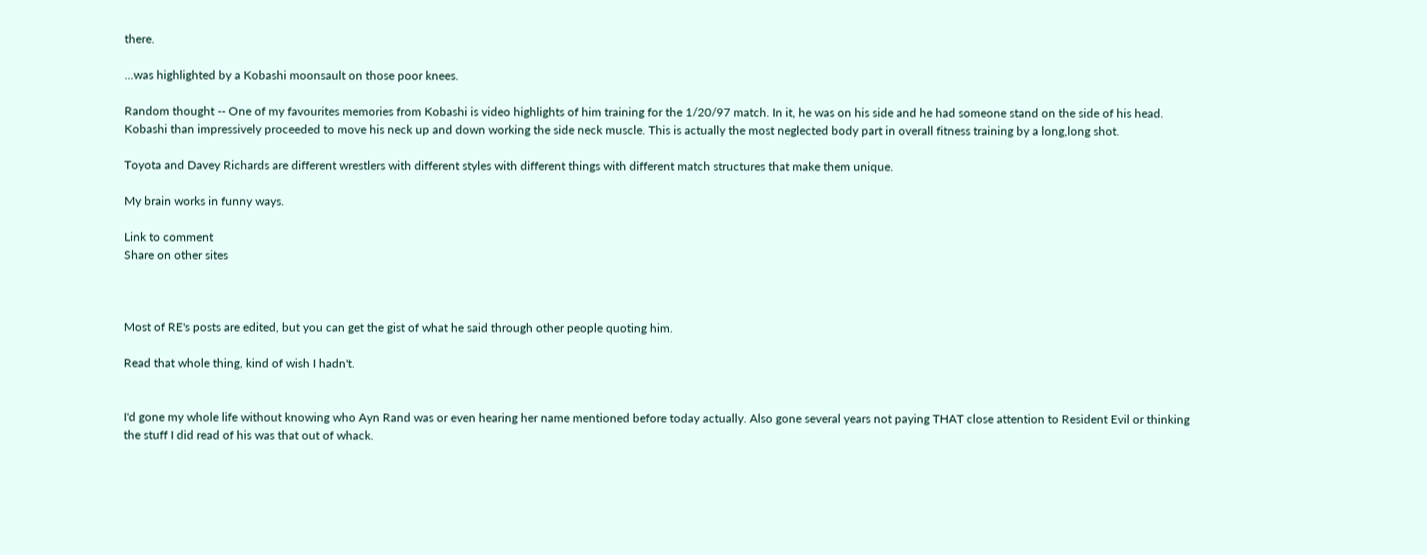there.

...was highlighted by a Kobashi moonsault on those poor knees.

Random thought -- One of my favourites memories from Kobashi is video highlights of him training for the 1/20/97 match. In it, he was on his side and he had someone stand on the side of his head. Kobashi than impressively proceeded to move his neck up and down working the side neck muscle. This is actually the most neglected body part in overall fitness training by a long,long shot.

Toyota and Davey Richards are different wrestlers with different styles with different things with different match structures that make them unique.

My brain works in funny ways.

Link to comment
Share on other sites



Most of RE's posts are edited, but you can get the gist of what he said through other people quoting him.

Read that whole thing, kind of wish I hadn't.


I'd gone my whole life without knowing who Ayn Rand was or even hearing her name mentioned before today actually. Also gone several years not paying THAT close attention to Resident Evil or thinking the stuff I did read of his was that out of whack.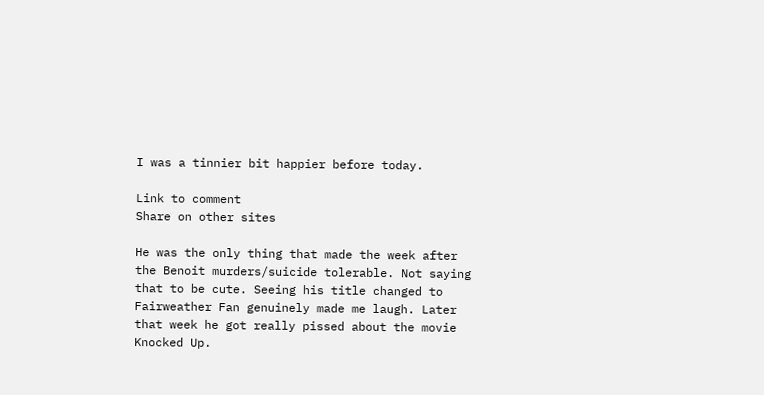I was a tinnier bit happier before today.

Link to comment
Share on other sites

He was the only thing that made the week after the Benoit murders/suicide tolerable. Not saying that to be cute. Seeing his title changed to Fairweather Fan genuinely made me laugh. Later that week he got really pissed about the movie Knocked Up.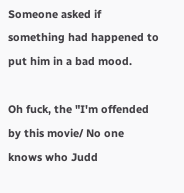Someone asked if something had happened to put him in a bad mood.

Oh fuck, the "I'm offended by this movie/ No one knows who Judd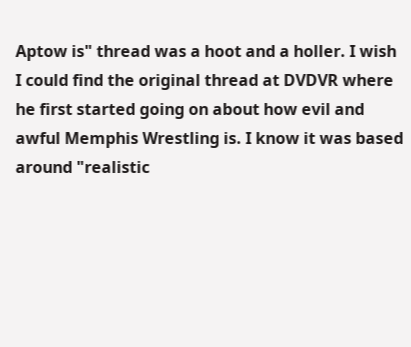Aptow is" thread was a hoot and a holler. I wish I could find the original thread at DVDVR where he first started going on about how evil and awful Memphis Wrestling is. I know it was based around "realistic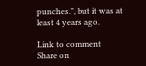punches.", but it was at least 4 years ago.

Link to comment
Share on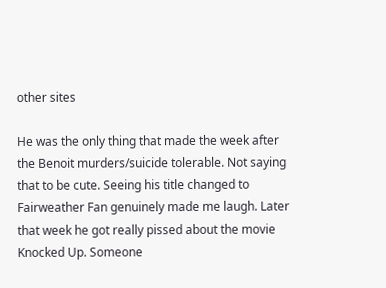other sites

He was the only thing that made the week after the Benoit murders/suicide tolerable. Not saying that to be cute. Seeing his title changed to Fairweather Fan genuinely made me laugh. Later that week he got really pissed about the movie Knocked Up. Someone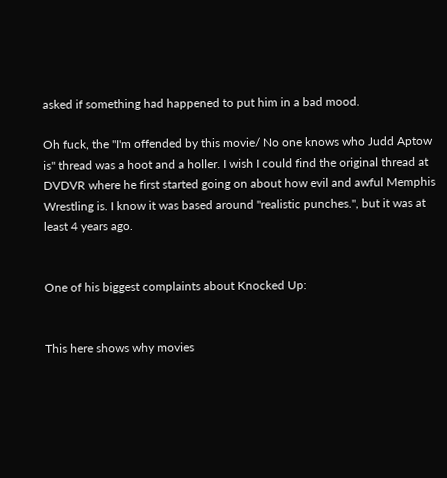asked if something had happened to put him in a bad mood.

Oh fuck, the "I'm offended by this movie/ No one knows who Judd Aptow is" thread was a hoot and a holler. I wish I could find the original thread at DVDVR where he first started going on about how evil and awful Memphis Wrestling is. I know it was based around "realistic punches.", but it was at least 4 years ago.


One of his biggest complaints about Knocked Up:


This here shows why movies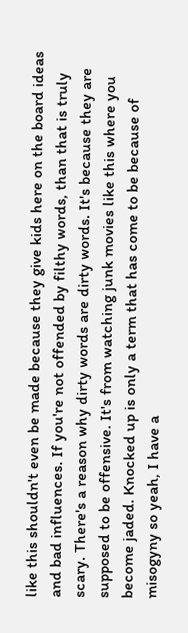like this shouldn't even be made because they give kids here on the board ideas and bad influences. If you're not offended by filthy words, than that is truly scary. There's a reason why dirty words are dirty words. It's because they are supposed to be offensive. It's from watching junk movies like this where you become jaded. Knocked up is only a term that has come to be because of misogyny so yeah, I have a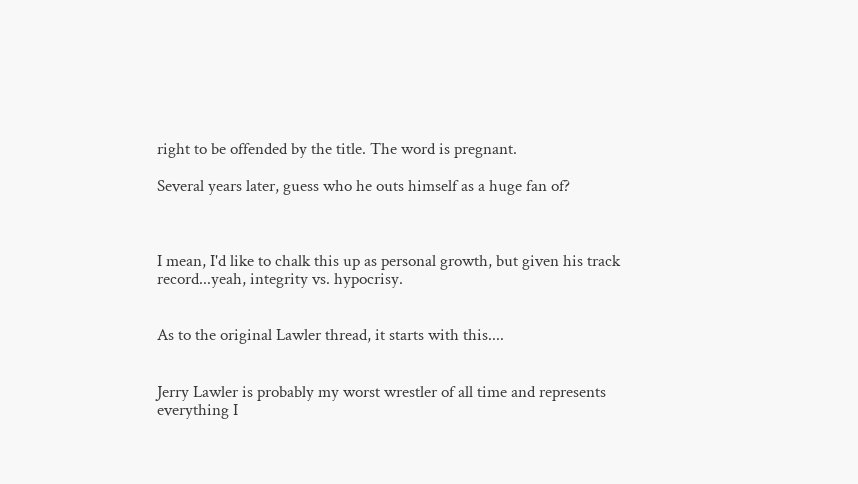right to be offended by the title. The word is pregnant.

Several years later, guess who he outs himself as a huge fan of?



I mean, I'd like to chalk this up as personal growth, but given his track record...yeah, integrity vs. hypocrisy.


As to the original Lawler thread, it starts with this....


Jerry Lawler is probably my worst wrestler of all time and represents everything I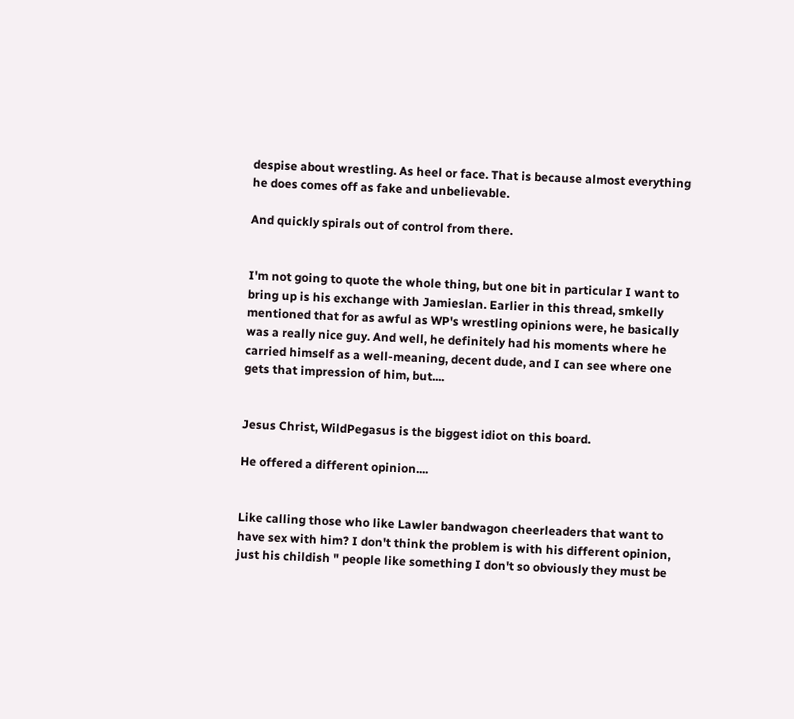despise about wrestling. As heel or face. That is because almost everything he does comes off as fake and unbelievable.

And quickly spirals out of control from there.


I'm not going to quote the whole thing, but one bit in particular I want to bring up is his exchange with Jamieslan. Earlier in this thread, smkelly mentioned that for as awful as WP's wrestling opinions were, he basically was a really nice guy. And well, he definitely had his moments where he carried himself as a well-meaning, decent dude, and I can see where one gets that impression of him, but....


Jesus Christ, WildPegasus is the biggest idiot on this board.

He offered a different opinion....


Like calling those who like Lawler bandwagon cheerleaders that want to have sex with him? I don't think the problem is with his different opinion, just his childish " people like something I don't so obviously they must be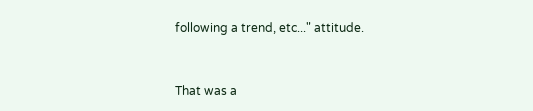following a trend, etc..." attitude.


That was a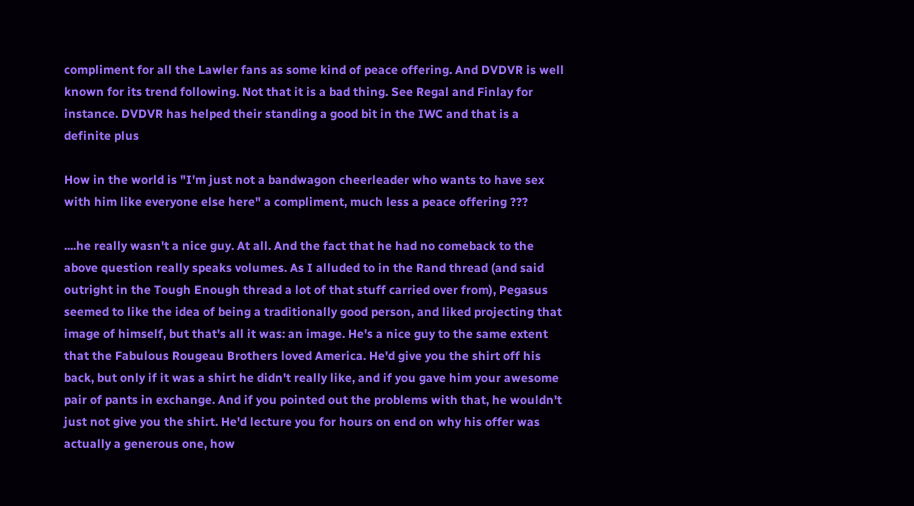compliment for all the Lawler fans as some kind of peace offering. And DVDVR is well known for its trend following. Not that it is a bad thing. See Regal and Finlay for instance. DVDVR has helped their standing a good bit in the IWC and that is a definite plus

How in the world is "I'm just not a bandwagon cheerleader who wants to have sex with him like everyone else here" a compliment, much less a peace offering ???

....he really wasn't a nice guy. At all. And the fact that he had no comeback to the above question really speaks volumes. As I alluded to in the Rand thread (and said outright in the Tough Enough thread a lot of that stuff carried over from), Pegasus seemed to like the idea of being a traditionally good person, and liked projecting that image of himself, but that's all it was: an image. He's a nice guy to the same extent that the Fabulous Rougeau Brothers loved America. He'd give you the shirt off his back, but only if it was a shirt he didn't really like, and if you gave him your awesome pair of pants in exchange. And if you pointed out the problems with that, he wouldn't just not give you the shirt. He'd lecture you for hours on end on why his offer was actually a generous one, how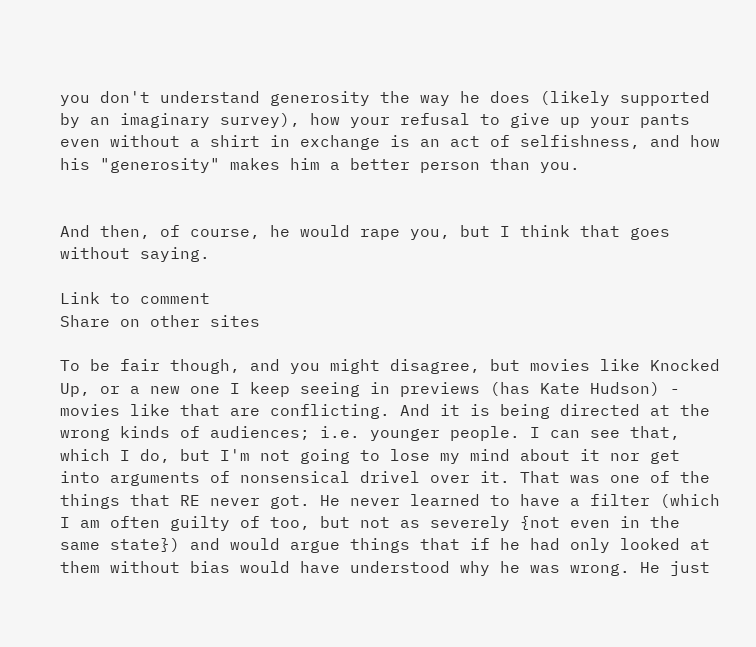you don't understand generosity the way he does (likely supported by an imaginary survey), how your refusal to give up your pants even without a shirt in exchange is an act of selfishness, and how his "generosity" makes him a better person than you.


And then, of course, he would rape you, but I think that goes without saying.

Link to comment
Share on other sites

To be fair though, and you might disagree, but movies like Knocked Up, or a new one I keep seeing in previews (has Kate Hudson) - movies like that are conflicting. And it is being directed at the wrong kinds of audiences; i.e. younger people. I can see that, which I do, but I'm not going to lose my mind about it nor get into arguments of nonsensical drivel over it. That was one of the things that RE never got. He never learned to have a filter (which I am often guilty of too, but not as severely {not even in the same state}) and would argue things that if he had only looked at them without bias would have understood why he was wrong. He just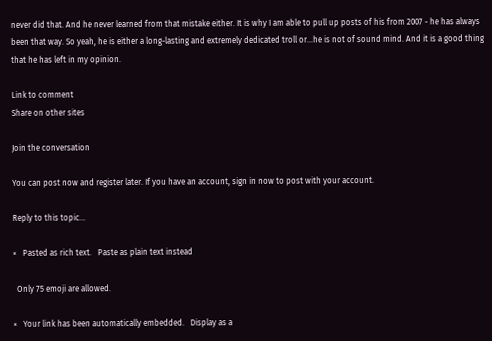never did that. And he never learned from that mistake either. It is why I am able to pull up posts of his from 2007 - he has always been that way. So yeah, he is either a long-lasting and extremely dedicated troll or...he is not of sound mind. And it is a good thing that he has left in my opinion.

Link to comment
Share on other sites

Join the conversation

You can post now and register later. If you have an account, sign in now to post with your account.

Reply to this topic...

×   Pasted as rich text.   Paste as plain text instead

  Only 75 emoji are allowed.

×   Your link has been automatically embedded.   Display as a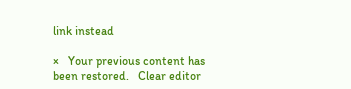link instead

×   Your previous content has been restored.   Clear editor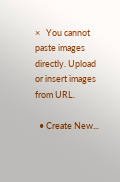×   You cannot paste images directly. Upload or insert images from URL.

  • Create New...